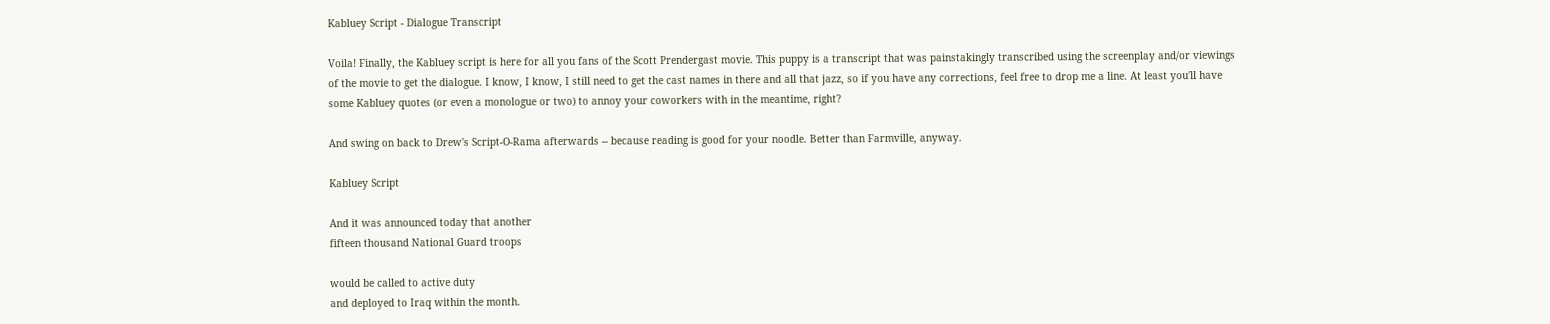Kabluey Script - Dialogue Transcript

Voila! Finally, the Kabluey script is here for all you fans of the Scott Prendergast movie. This puppy is a transcript that was painstakingly transcribed using the screenplay and/or viewings of the movie to get the dialogue. I know, I know, I still need to get the cast names in there and all that jazz, so if you have any corrections, feel free to drop me a line. At least you'll have some Kabluey quotes (or even a monologue or two) to annoy your coworkers with in the meantime, right?

And swing on back to Drew's Script-O-Rama afterwards -- because reading is good for your noodle. Better than Farmville, anyway.

Kabluey Script

And it was announced today that another
fifteen thousand National Guard troops

would be called to active duty
and deployed to Iraq within the month.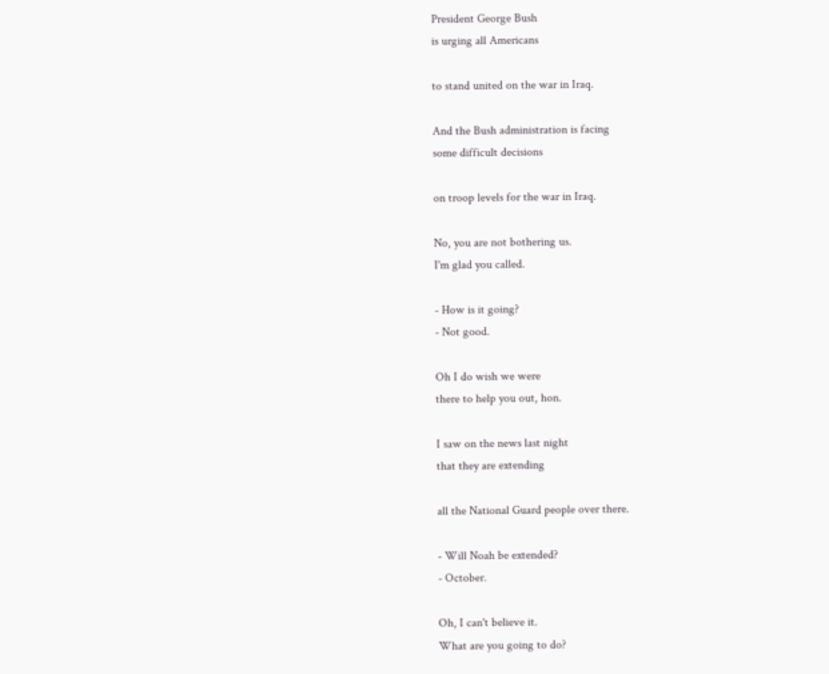President George Bush
is urging all Americans

to stand united on the war in Iraq.

And the Bush administration is facing
some difficult decisions

on troop levels for the war in Iraq.

No, you are not bothering us.
I'm glad you called.

- How is it going?
- Not good.

Oh I do wish we were
there to help you out, hon.

I saw on the news last night
that they are extending

all the National Guard people over there.

- Will Noah be extended?
- October.

Oh, I can't believe it.
What are you going to do?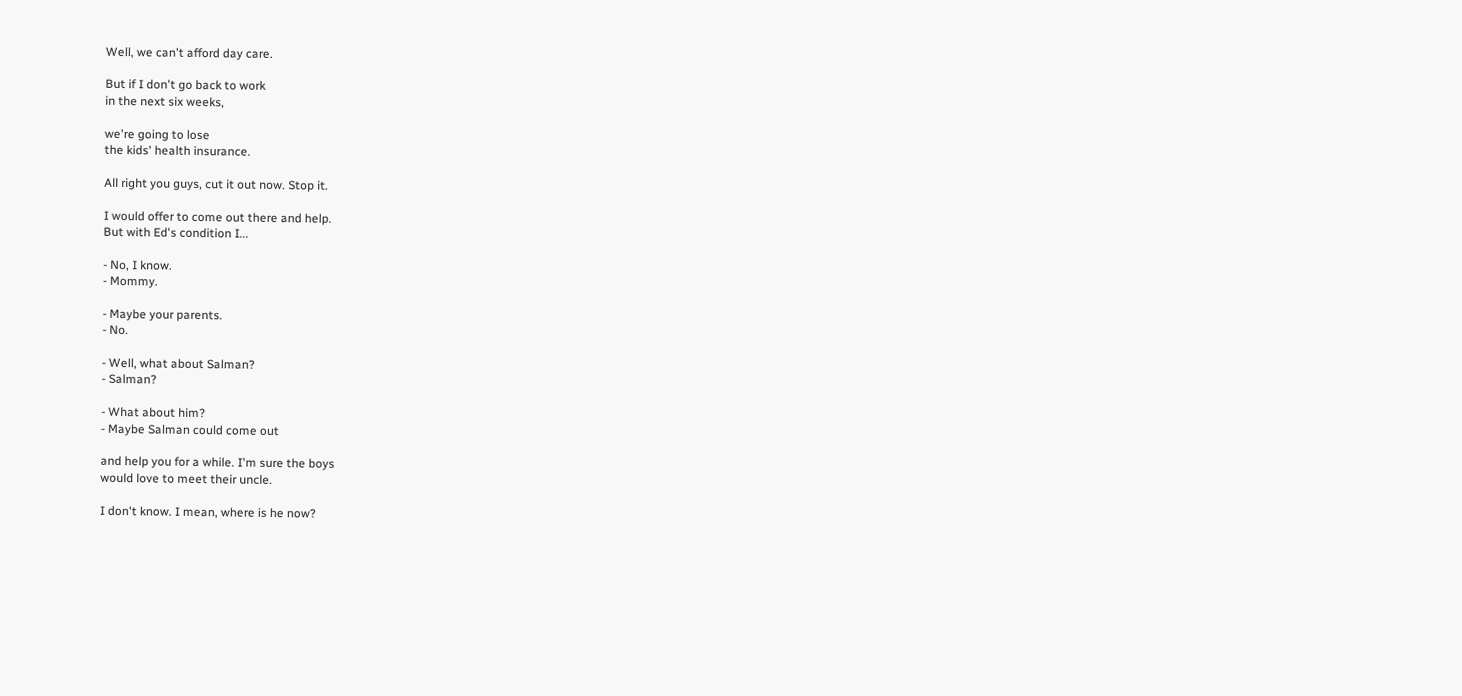Well, we can't afford day care.

But if I don't go back to work
in the next six weeks,

we're going to lose
the kids' health insurance.

All right you guys, cut it out now. Stop it.

I would offer to come out there and help.
But with Ed's condition I...

- No, I know.
- Mommy.

- Maybe your parents.
- No.

- Well, what about Salman?
- Salman?

- What about him?
- Maybe Salman could come out

and help you for a while. I'm sure the boys
would love to meet their uncle.

I don't know. I mean, where is he now?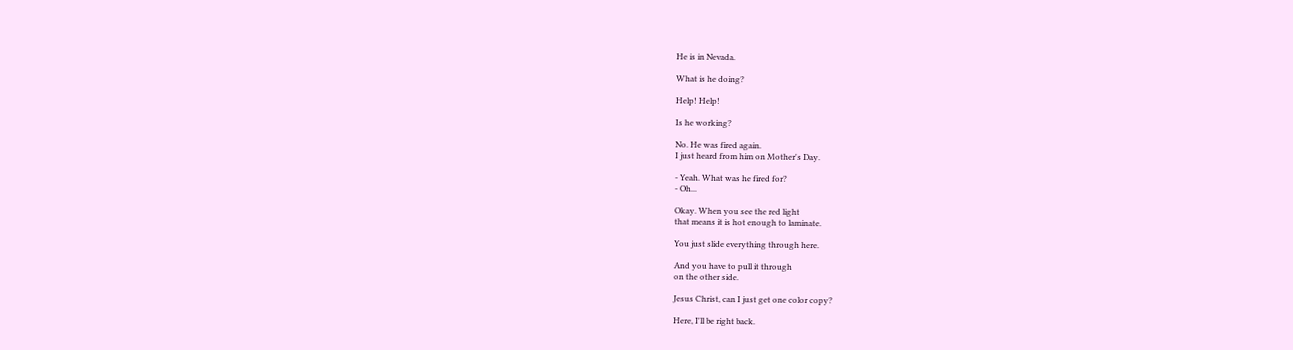He is in Nevada.

What is he doing?

Help! Help!

Is he working?

No. He was fired again.
I just heard from him on Mother's Day.

- Yeah. What was he fired for?
- Oh...

Okay. When you see the red light
that means it is hot enough to laminate.

You just slide everything through here.

And you have to pull it through
on the other side.

Jesus Christ, can I just get one color copy?

Here, I'll be right back.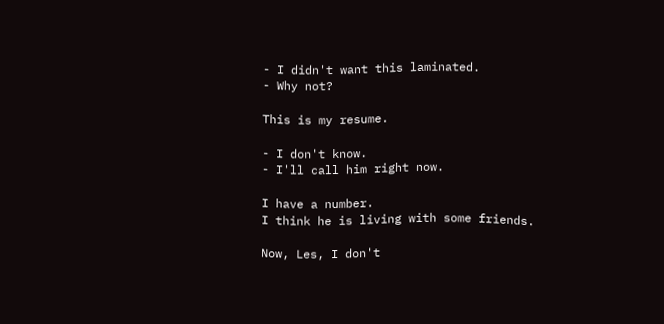- I didn't want this laminated.
- Why not?

This is my resume.

- I don't know.
- I'll call him right now.

I have a number.
I think he is living with some friends.

Now, Les, I don't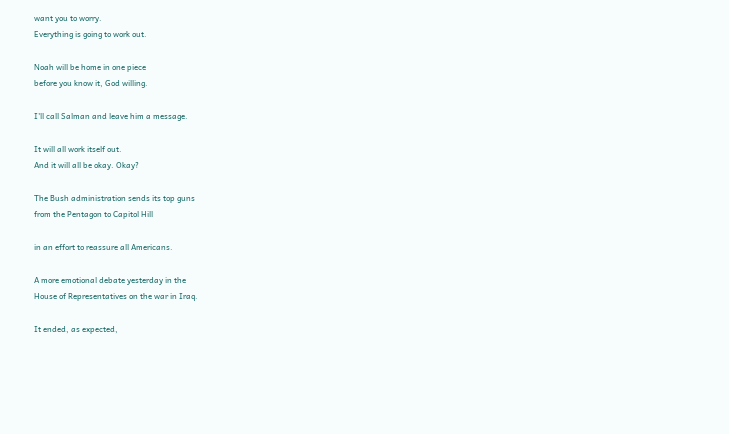want you to worry.
Everything is going to work out.

Noah will be home in one piece
before you know it, God willing.

I'll call Salman and leave him a message.

It will all work itself out.
And it will all be okay. Okay?

The Bush administration sends its top guns
from the Pentagon to Capitol Hill

in an effort to reassure all Americans.

A more emotional debate yesterday in the
House of Representatives on the war in Iraq.

It ended, as expected,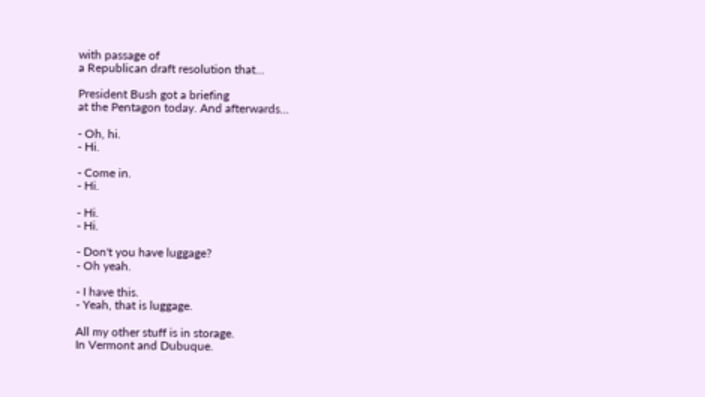with passage of
a Republican draft resolution that...

President Bush got a briefing
at the Pentagon today. And afterwards...

- Oh, hi.
- Hi.

- Come in.
- Hi.

- Hi.
- Hi.

- Don't you have luggage?
- Oh yeah.

- I have this.
- Yeah, that is luggage.

All my other stuff is in storage.
In Vermont and Dubuque.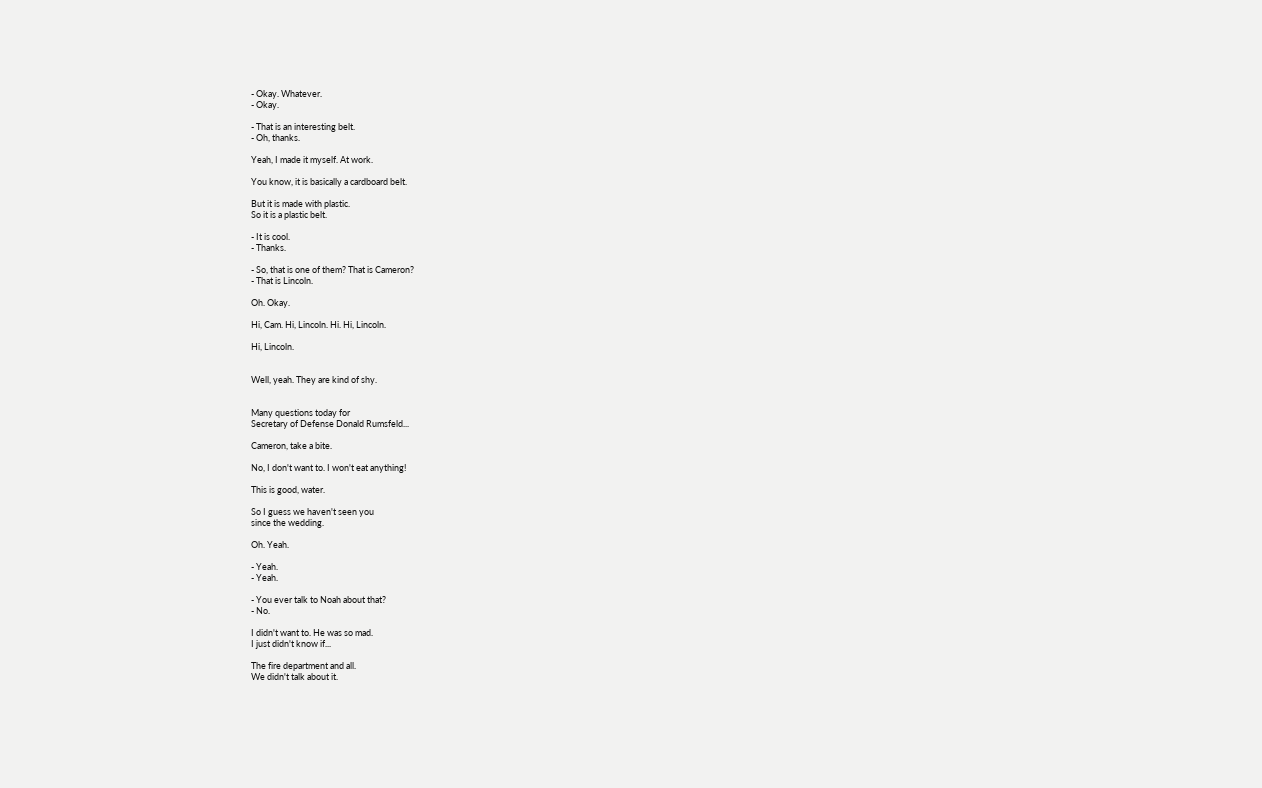- Okay. Whatever.
- Okay.

- That is an interesting belt.
- Oh, thanks.

Yeah, I made it myself. At work.

You know, it is basically a cardboard belt.

But it is made with plastic.
So it is a plastic belt.

- It is cool.
- Thanks.

- So, that is one of them? That is Cameron?
- That is Lincoln.

Oh. Okay.

Hi, Cam. Hi, Lincoln. Hi. Hi, Lincoln.

Hi, Lincoln.


Well, yeah. They are kind of shy.


Many questions today for
Secretary of Defense Donald Rumsfeld...

Cameron, take a bite.

No, I don't want to. I won't eat anything!

This is good, water.

So I guess we haven't seen you
since the wedding.

Oh. Yeah.

- Yeah.
- Yeah.

- You ever talk to Noah about that?
- No.

I didn't want to. He was so mad.
I just didn't know if...

The fire department and all.
We didn't talk about it.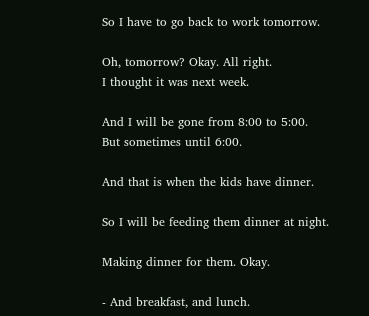So I have to go back to work tomorrow.

Oh, tomorrow? Okay. All right.
I thought it was next week.

And I will be gone from 8:00 to 5:00.
But sometimes until 6:00.

And that is when the kids have dinner.

So I will be feeding them dinner at night.

Making dinner for them. Okay.

- And breakfast, and lunch.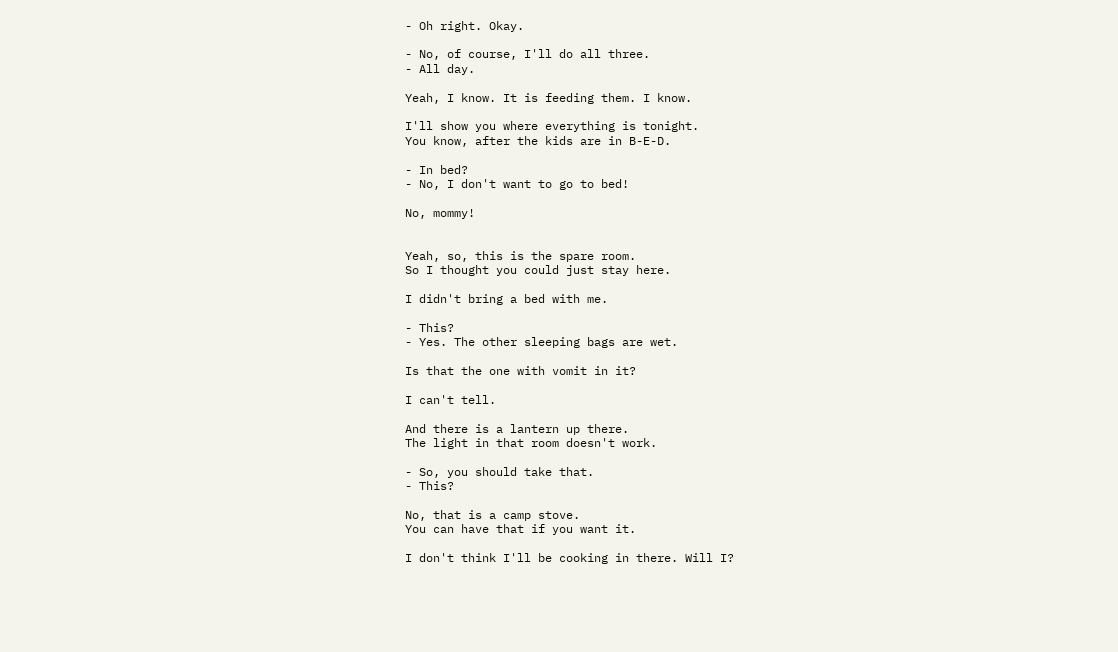- Oh right. Okay.

- No, of course, I'll do all three.
- All day.

Yeah, I know. It is feeding them. I know.

I'll show you where everything is tonight.
You know, after the kids are in B-E-D.

- In bed?
- No, I don't want to go to bed!

No, mommy!


Yeah, so, this is the spare room.
So I thought you could just stay here.

I didn't bring a bed with me.

- This?
- Yes. The other sleeping bags are wet.

Is that the one with vomit in it?

I can't tell.

And there is a lantern up there.
The light in that room doesn't work.

- So, you should take that.
- This?

No, that is a camp stove.
You can have that if you want it.

I don't think I'll be cooking in there. Will I?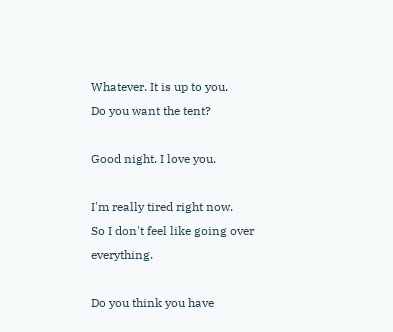Whatever. It is up to you.
Do you want the tent?

Good night. I love you.

I'm really tired right now.
So I don't feel like going over everything.

Do you think you have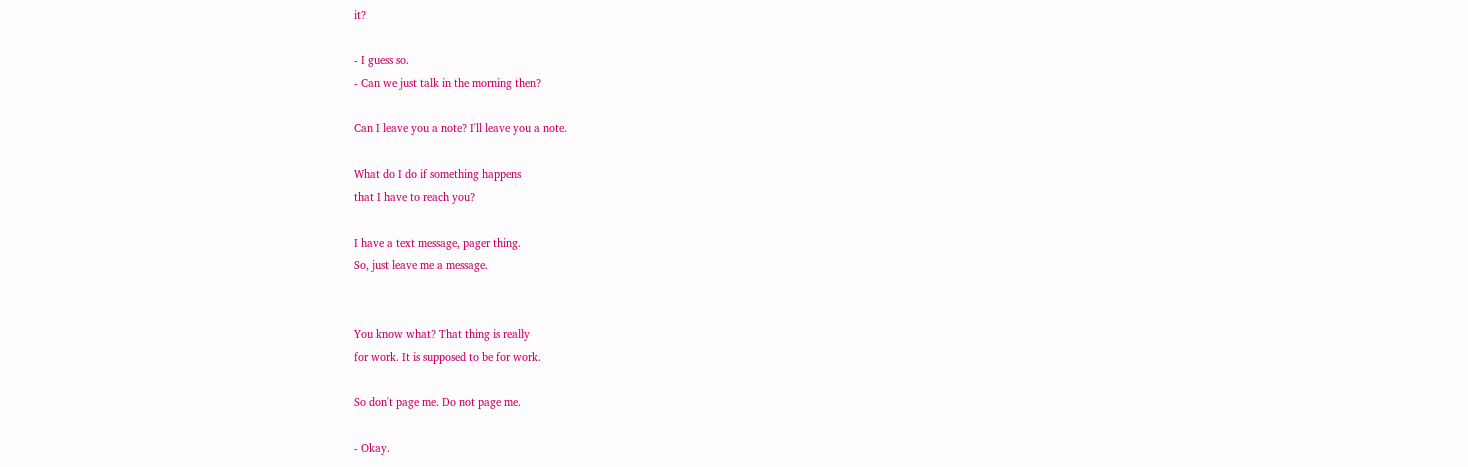it?

- I guess so.
- Can we just talk in the morning then?

Can I leave you a note? I'll leave you a note.

What do I do if something happens
that I have to reach you?

I have a text message, pager thing.
So, just leave me a message.


You know what? That thing is really
for work. It is supposed to be for work.

So don't page me. Do not page me.

- Okay.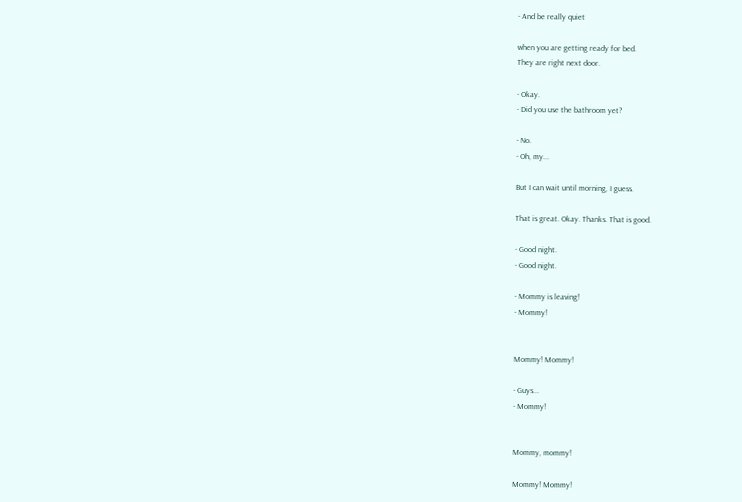- And be really quiet

when you are getting ready for bed.
They are right next door.

- Okay.
- Did you use the bathroom yet?

- No.
- Oh, my...

But I can wait until morning, I guess.

That is great. Okay. Thanks. That is good.

- Good night.
- Good night.

- Mommy is leaving!
- Mommy!


Mommy! Mommy!

- Guys...
- Mommy!


Mommy, mommy!

Mommy! Mommy!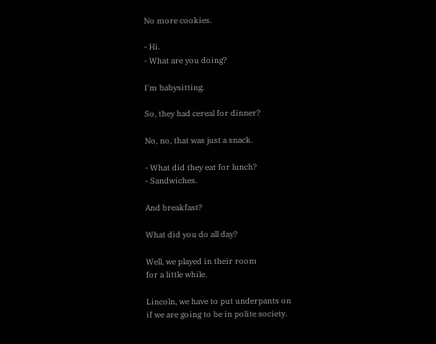No more cookies.

- Hi.
- What are you doing?

I'm babysitting.

So, they had cereal for dinner?

No, no, that was just a snack.

- What did they eat for lunch?
- Sandwiches.

And breakfast?

What did you do all day?

Well, we played in their room
for a little while.

Lincoln, we have to put underpants on
if we are going to be in polite society.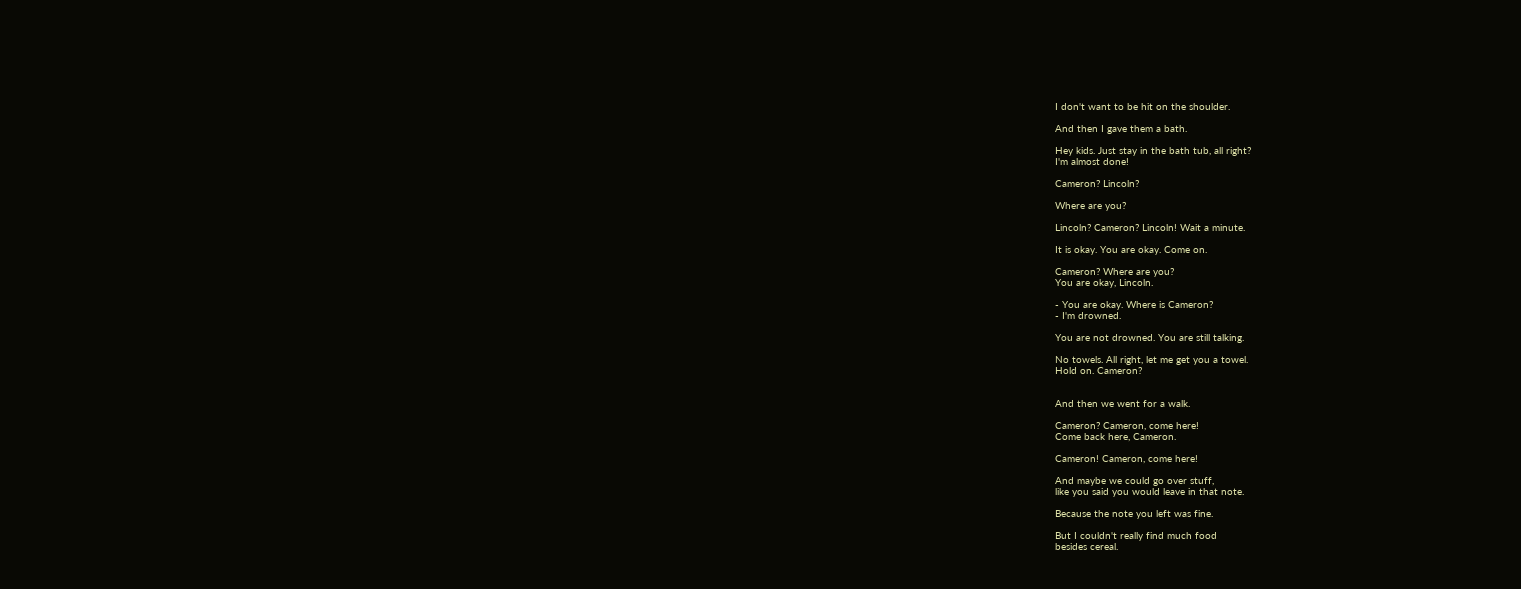I don't want to be hit on the shoulder.

And then I gave them a bath.

Hey kids. Just stay in the bath tub, all right?
I'm almost done!

Cameron? Lincoln?

Where are you?

Lincoln? Cameron? Lincoln! Wait a minute.

It is okay. You are okay. Come on.

Cameron? Where are you?
You are okay, Lincoln.

- You are okay. Where is Cameron?
- I'm drowned.

You are not drowned. You are still talking.

No towels. All right, let me get you a towel.
Hold on. Cameron?


And then we went for a walk.

Cameron? Cameron, come here!
Come back here, Cameron.

Cameron! Cameron, come here!

And maybe we could go over stuff,
like you said you would leave in that note.

Because the note you left was fine.

But I couldn't really find much food
besides cereal.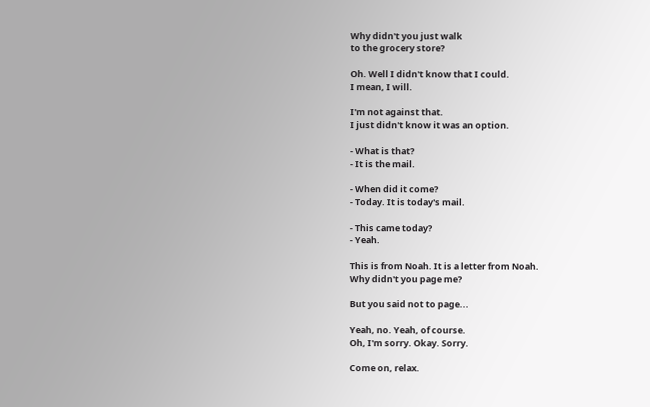Why didn't you just walk
to the grocery store?

Oh. Well I didn't know that I could.
I mean, I will.

I'm not against that.
I just didn't know it was an option.

- What is that?
- It is the mail.

- When did it come?
- Today. It is today's mail.

- This came today?
- Yeah.

This is from Noah. It is a letter from Noah.
Why didn't you page me?

But you said not to page...

Yeah, no. Yeah, of course.
Oh, I'm sorry. Okay. Sorry.

Come on, relax.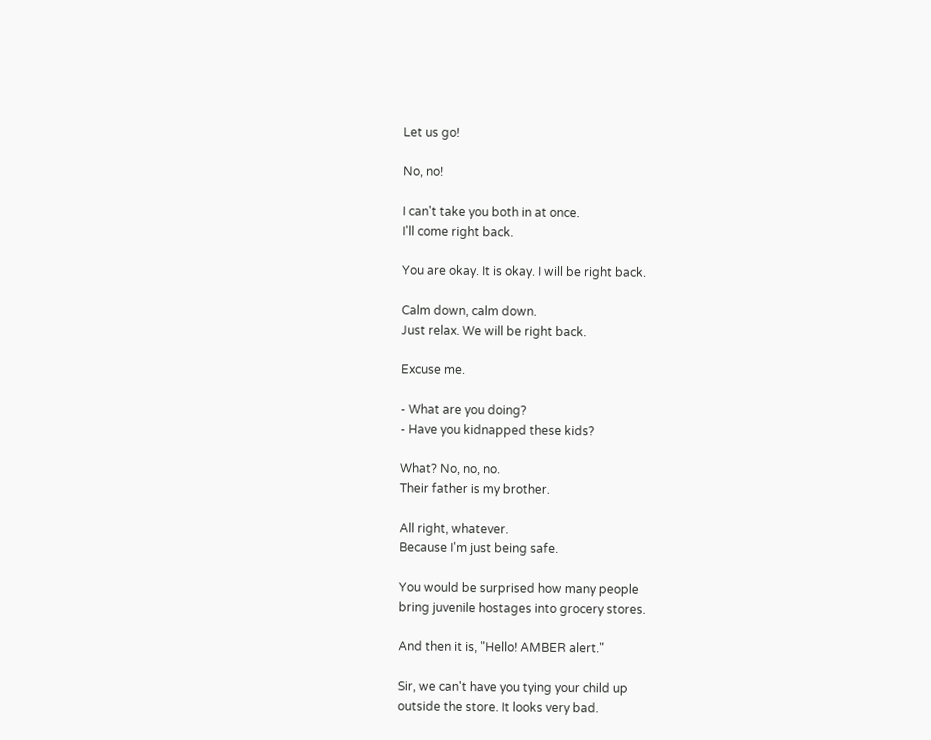Let us go!

No, no!

I can't take you both in at once.
I'll come right back.

You are okay. It is okay. I will be right back.

Calm down, calm down.
Just relax. We will be right back.

Excuse me.

- What are you doing?
- Have you kidnapped these kids?

What? No, no, no.
Their father is my brother.

All right, whatever.
Because I'm just being safe.

You would be surprised how many people
bring juvenile hostages into grocery stores.

And then it is, "Hello! AMBER alert."

Sir, we can't have you tying your child up
outside the store. It looks very bad.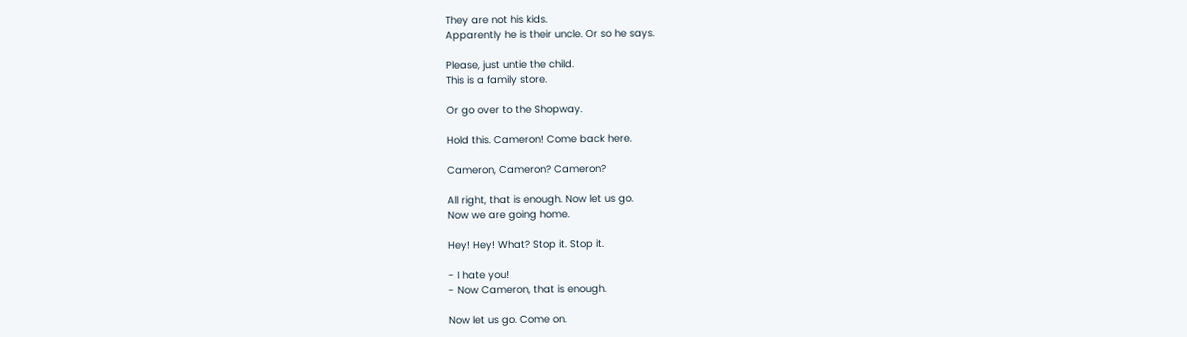They are not his kids.
Apparently he is their uncle. Or so he says.

Please, just untie the child.
This is a family store.

Or go over to the Shopway.

Hold this. Cameron! Come back here.

Cameron, Cameron? Cameron?

All right, that is enough. Now let us go.
Now we are going home.

Hey! Hey! What? Stop it. Stop it.

- I hate you!
- Now Cameron, that is enough.

Now let us go. Come on.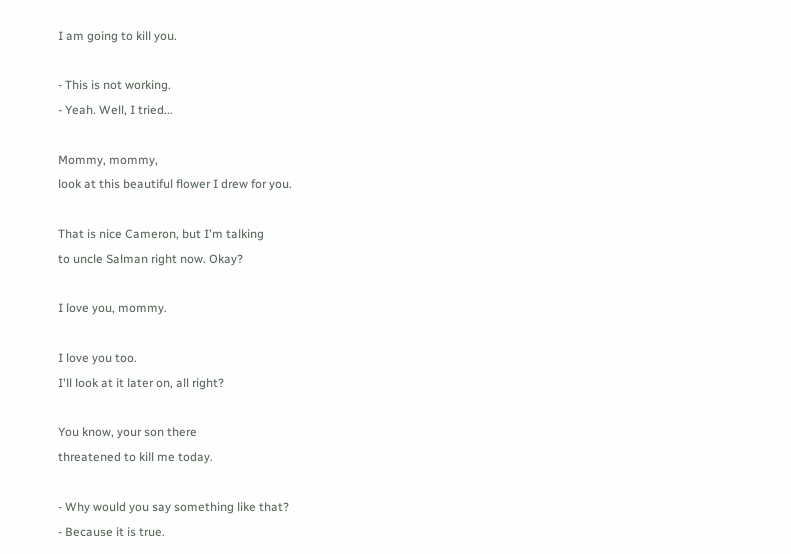I am going to kill you.

- This is not working.
- Yeah. Well, I tried...

Mommy, mommy,
look at this beautiful flower I drew for you.

That is nice Cameron, but I'm talking
to uncle Salman right now. Okay?

I love you, mommy.

I love you too.
I'll look at it later on, all right?

You know, your son there
threatened to kill me today.

- Why would you say something like that?
- Because it is true.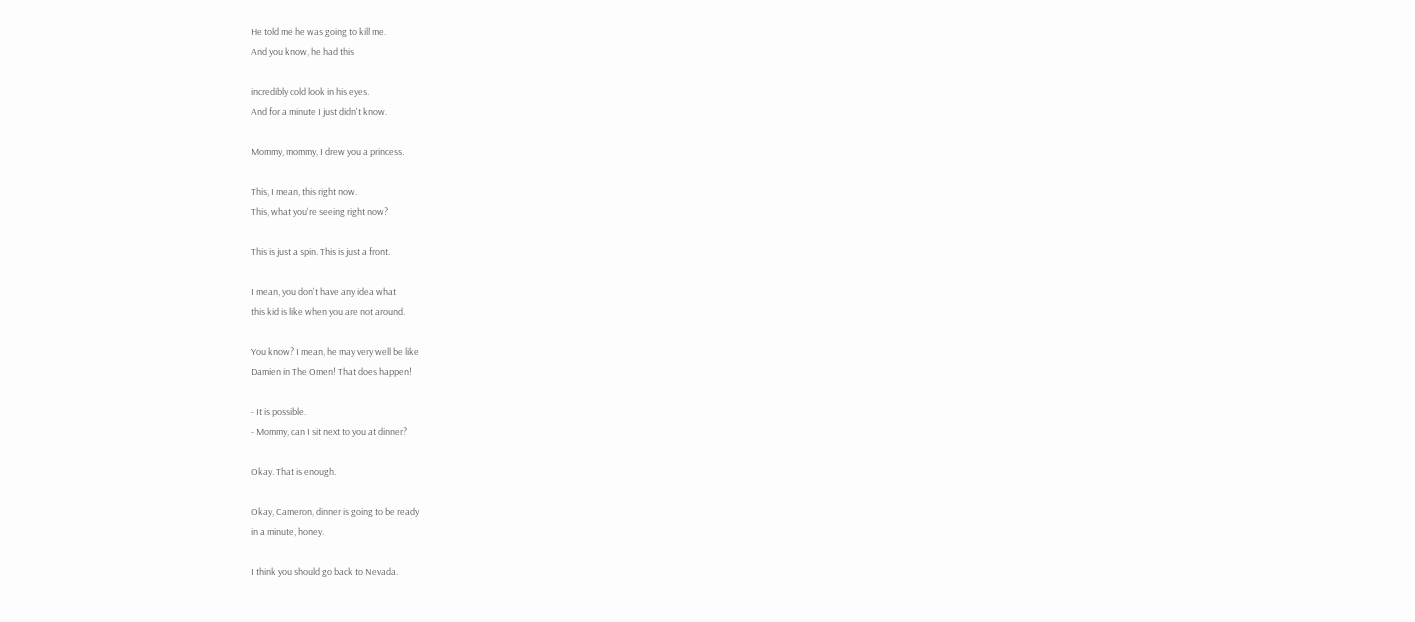He told me he was going to kill me.
And you know, he had this

incredibly cold look in his eyes.
And for a minute I just didn't know.

Mommy, mommy, I drew you a princess.

This, I mean, this right now.
This, what you're seeing right now?

This is just a spin. This is just a front.

I mean, you don't have any idea what
this kid is like when you are not around.

You know? I mean, he may very well be like
Damien in The Omen! That does happen!

- It is possible.
- Mommy, can I sit next to you at dinner?

Okay. That is enough.

Okay, Cameron, dinner is going to be ready
in a minute, honey.

I think you should go back to Nevada.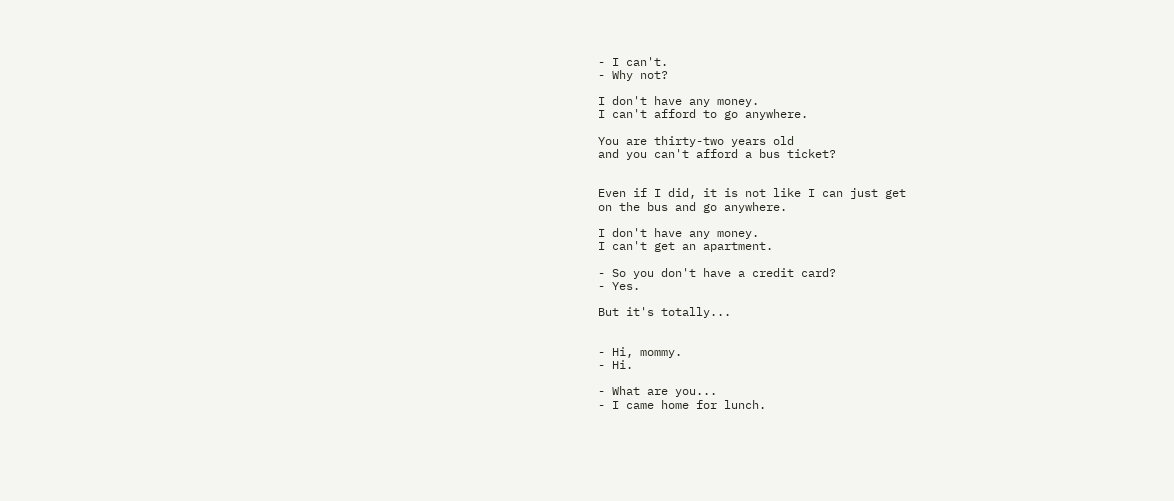- I can't.
- Why not?

I don't have any money.
I can't afford to go anywhere.

You are thirty-two years old
and you can't afford a bus ticket?


Even if I did, it is not like I can just get
on the bus and go anywhere.

I don't have any money.
I can't get an apartment.

- So you don't have a credit card?
- Yes.

But it's totally...


- Hi, mommy.
- Hi.

- What are you...
- I came home for lunch.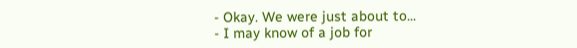- Okay. We were just about to...
- I may know of a job for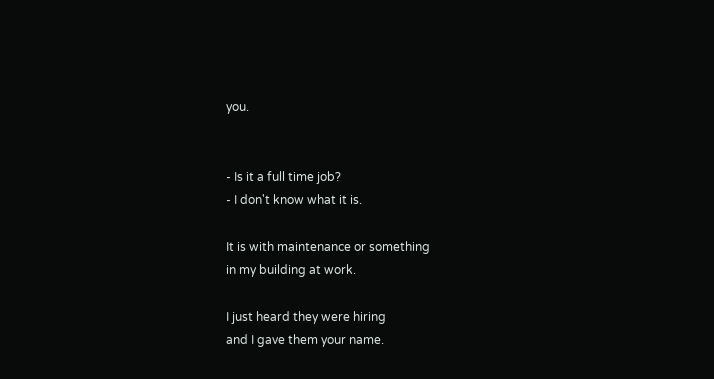you.


- Is it a full time job?
- I don't know what it is.

It is with maintenance or something
in my building at work.

I just heard they were hiring
and I gave them your name.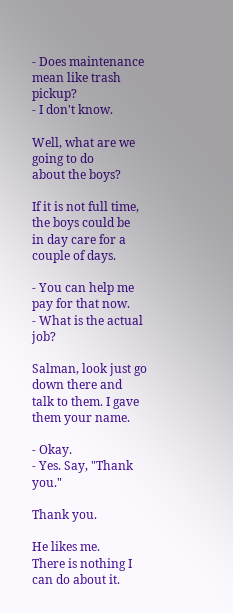- Does maintenance mean like trash pickup?
- I don't know.

Well, what are we going to do
about the boys?

If it is not full time, the boys could be
in day care for a couple of days.

- You can help me pay for that now.
- What is the actual job?

Salman, look just go down there and
talk to them. I gave them your name.

- Okay.
- Yes. Say, "Thank you."

Thank you.

He likes me.
There is nothing I can do about it.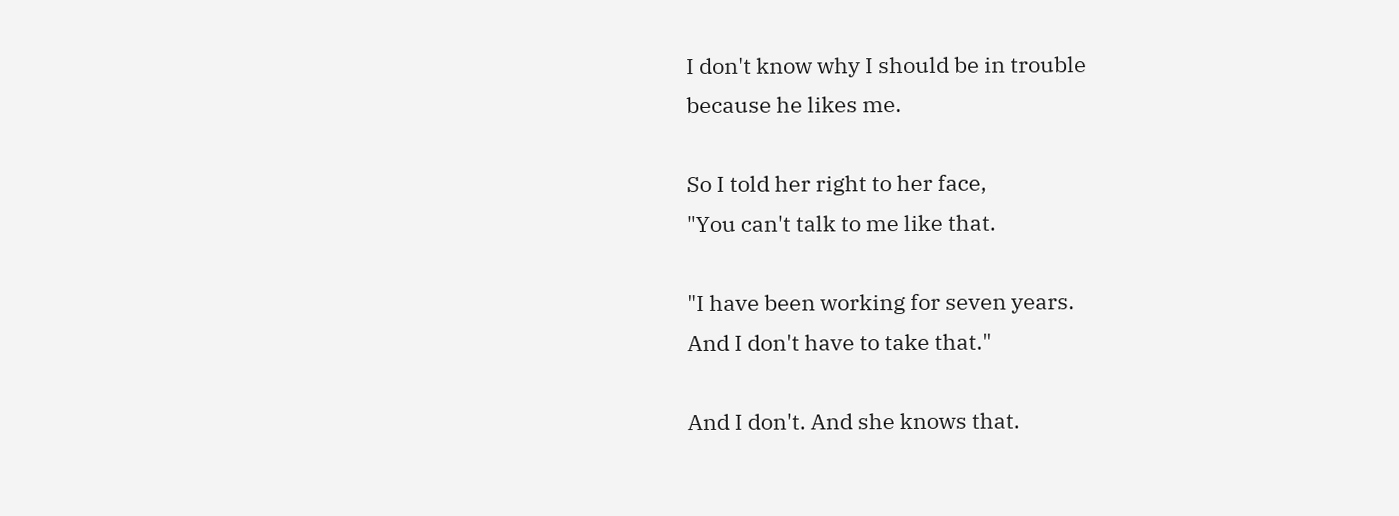I don't know why I should be in trouble
because he likes me.

So I told her right to her face,
"You can't talk to me like that.

"I have been working for seven years.
And I don't have to take that."

And I don't. And she knows that.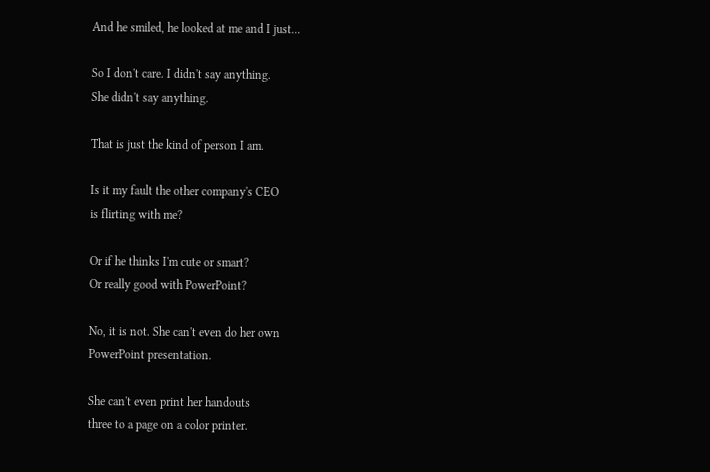And he smiled, he looked at me and I just...

So I don't care. I didn't say anything.
She didn't say anything.

That is just the kind of person I am.

Is it my fault the other company's CEO
is flirting with me?

Or if he thinks I'm cute or smart?
Or really good with PowerPoint?

No, it is not. She can't even do her own
PowerPoint presentation.

She can't even print her handouts
three to a page on a color printer.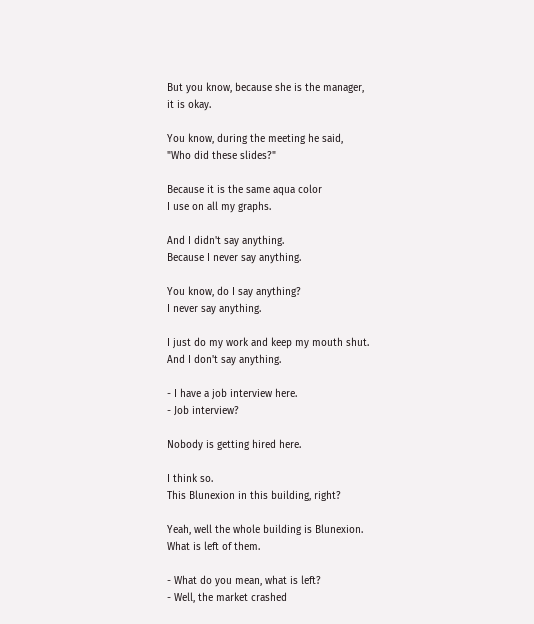But you know, because she is the manager,
it is okay.

You know, during the meeting he said,
"Who did these slides?"

Because it is the same aqua color
I use on all my graphs.

And I didn't say anything.
Because I never say anything.

You know, do I say anything?
I never say anything.

I just do my work and keep my mouth shut.
And I don't say anything.

- I have a job interview here.
- Job interview?

Nobody is getting hired here.

I think so.
This Blunexion in this building, right?

Yeah, well the whole building is Blunexion.
What is left of them.

- What do you mean, what is left?
- Well, the market crashed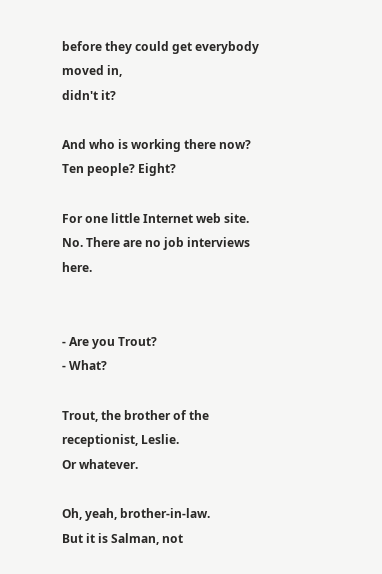before they could get everybody moved in,
didn't it?

And who is working there now?
Ten people? Eight?

For one little Internet web site.
No. There are no job interviews here.


- Are you Trout?
- What?

Trout, the brother of the receptionist, Leslie.
Or whatever.

Oh, yeah, brother-in-law.
But it is Salman, not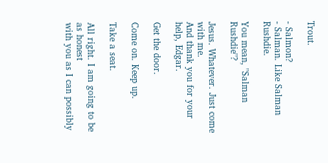Trout.

- Salmon?
- Salman. Like Salman Rushdie.

You mean, "Salman Rushdie"?

Jesus. Whatever. Just come with me.
And thank you for your help, Edgar.

Get the door.

Come on. Keep up.

Take a seat.

All right. I am going to be as honest
with you as I can possibly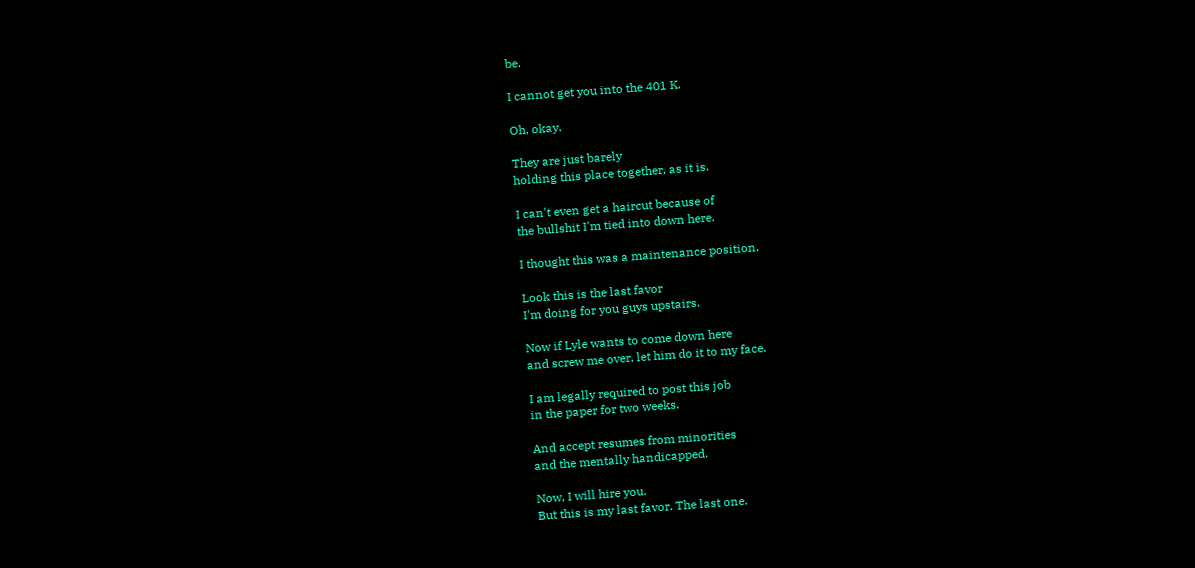be.

I cannot get you into the 401 K.

Oh, okay.

They are just barely
holding this place together, as it is.

I can't even get a haircut because of
the bullshit I'm tied into down here.

I thought this was a maintenance position.

Look this is the last favor
I'm doing for you guys upstairs.

Now if Lyle wants to come down here
and screw me over, let him do it to my face.

I am legally required to post this job
in the paper for two weeks.

And accept resumes from minorities
and the mentally handicapped.

Now, I will hire you.
But this is my last favor. The last one.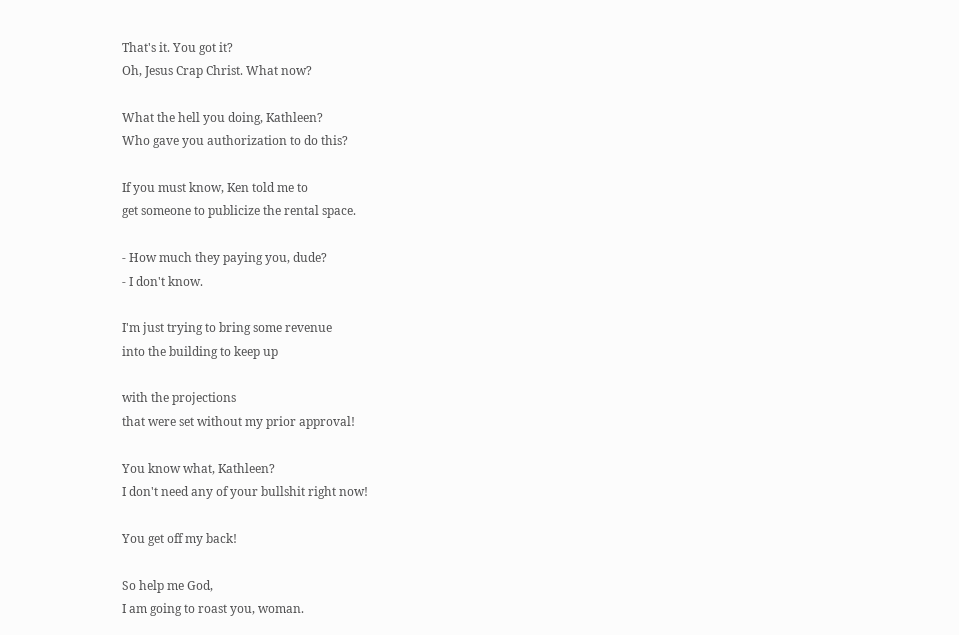That's it. You got it?
Oh, Jesus Crap Christ. What now?

What the hell you doing, Kathleen?
Who gave you authorization to do this?

If you must know, Ken told me to
get someone to publicize the rental space.

- How much they paying you, dude?
- I don't know.

I'm just trying to bring some revenue
into the building to keep up

with the projections
that were set without my prior approval!

You know what, Kathleen?
I don't need any of your bullshit right now!

You get off my back!

So help me God,
I am going to roast you, woman.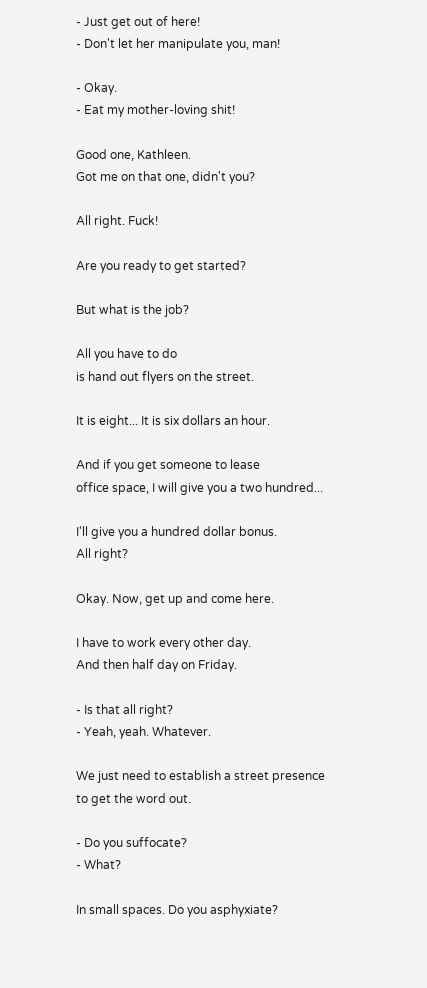- Just get out of here!
- Don't let her manipulate you, man!

- Okay.
- Eat my mother-loving shit!

Good one, Kathleen.
Got me on that one, didn't you?

All right. Fuck!

Are you ready to get started?

But what is the job?

All you have to do
is hand out flyers on the street.

It is eight... It is six dollars an hour.

And if you get someone to lease
office space, I will give you a two hundred...

I'll give you a hundred dollar bonus.
All right?

Okay. Now, get up and come here.

I have to work every other day.
And then half day on Friday.

- Is that all right?
- Yeah, yeah. Whatever.

We just need to establish a street presence
to get the word out.

- Do you suffocate?
- What?

In small spaces. Do you asphyxiate?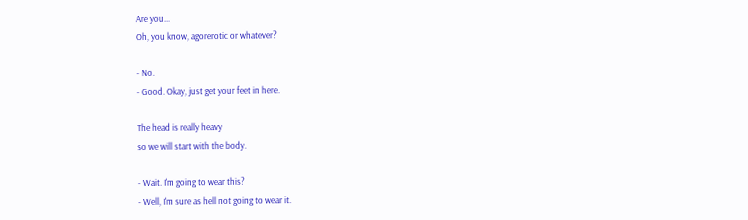Are you...
Oh, you know, agorerotic or whatever?

- No.
- Good. Okay, just get your feet in here.

The head is really heavy
so we will start with the body.

- Wait. I'm going to wear this?
- Well, I'm sure as hell not going to wear it.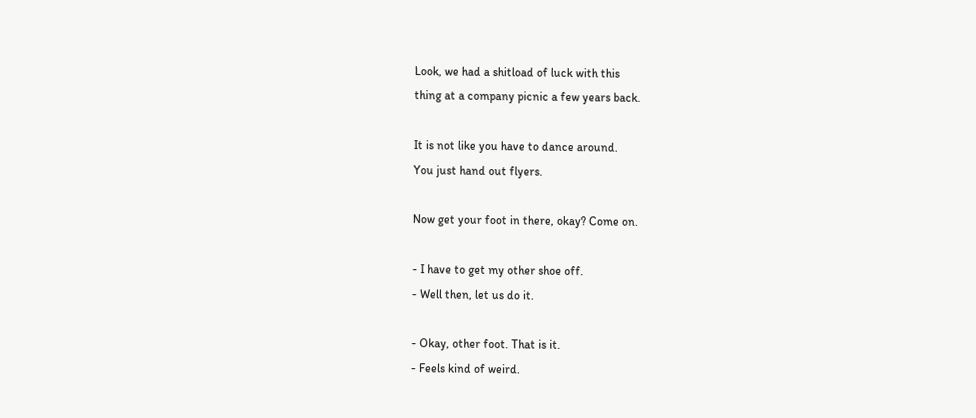Look, we had a shitload of luck with this
thing at a company picnic a few years back.

It is not like you have to dance around.
You just hand out flyers.

Now get your foot in there, okay? Come on.

- I have to get my other shoe off.
- Well then, let us do it.

- Okay, other foot. That is it.
- Feels kind of weird.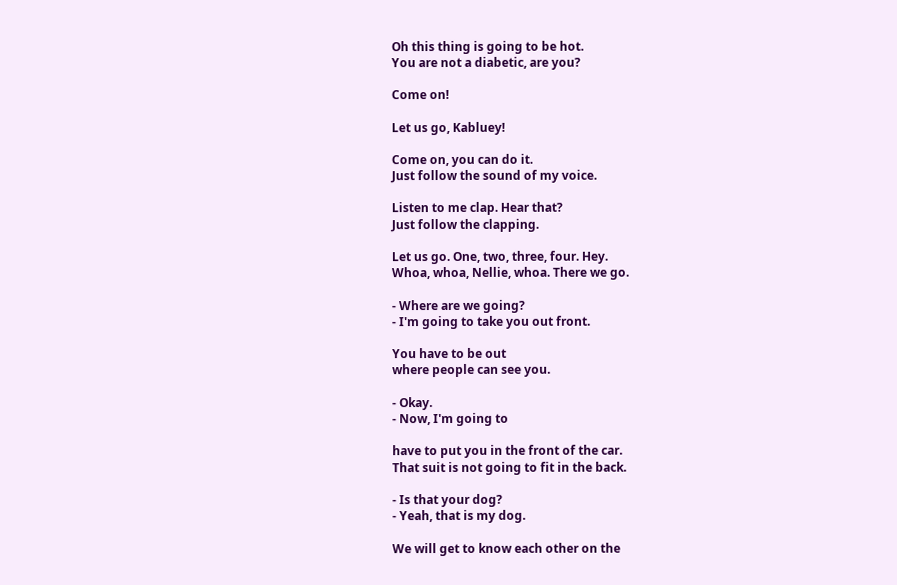Oh this thing is going to be hot.
You are not a diabetic, are you?

Come on!

Let us go, Kabluey!

Come on, you can do it.
Just follow the sound of my voice.

Listen to me clap. Hear that?
Just follow the clapping.

Let us go. One, two, three, four. Hey.
Whoa, whoa, Nellie, whoa. There we go.

- Where are we going?
- I'm going to take you out front.

You have to be out
where people can see you.

- Okay.
- Now, I'm going to

have to put you in the front of the car.
That suit is not going to fit in the back.

- Is that your dog?
- Yeah, that is my dog.

We will get to know each other on the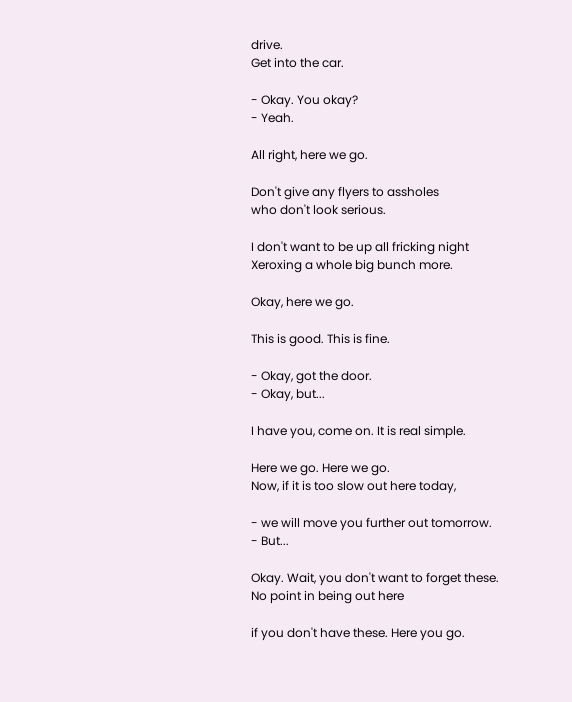drive.
Get into the car.

- Okay. You okay?
- Yeah.

All right, here we go.

Don't give any flyers to assholes
who don't look serious.

I don't want to be up all fricking night
Xeroxing a whole big bunch more.

Okay, here we go.

This is good. This is fine.

- Okay, got the door.
- Okay, but...

I have you, come on. It is real simple.

Here we go. Here we go.
Now, if it is too slow out here today,

- we will move you further out tomorrow.
- But...

Okay. Wait, you don't want to forget these.
No point in being out here

if you don't have these. Here you go.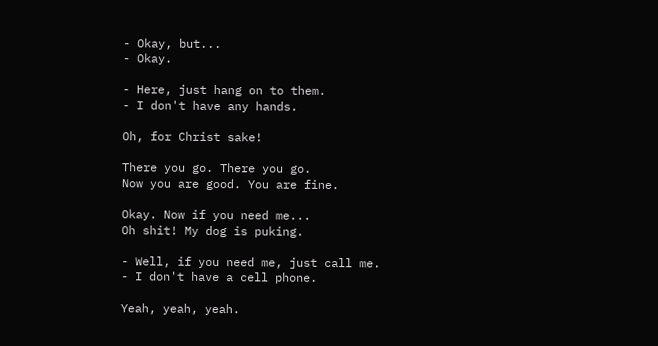- Okay, but...
- Okay.

- Here, just hang on to them.
- I don't have any hands.

Oh, for Christ sake!

There you go. There you go.
Now you are good. You are fine.

Okay. Now if you need me...
Oh shit! My dog is puking.

- Well, if you need me, just call me.
- I don't have a cell phone.

Yeah, yeah, yeah.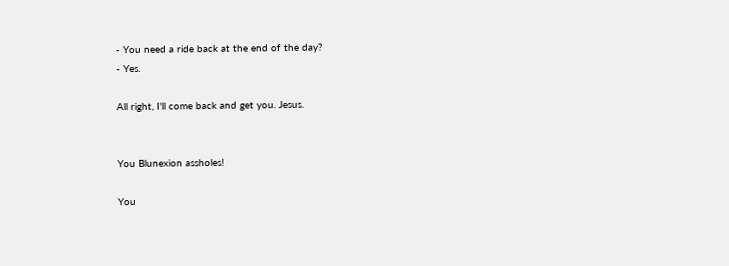- You need a ride back at the end of the day?
- Yes.

All right, I'll come back and get you. Jesus.


You Blunexion assholes!

You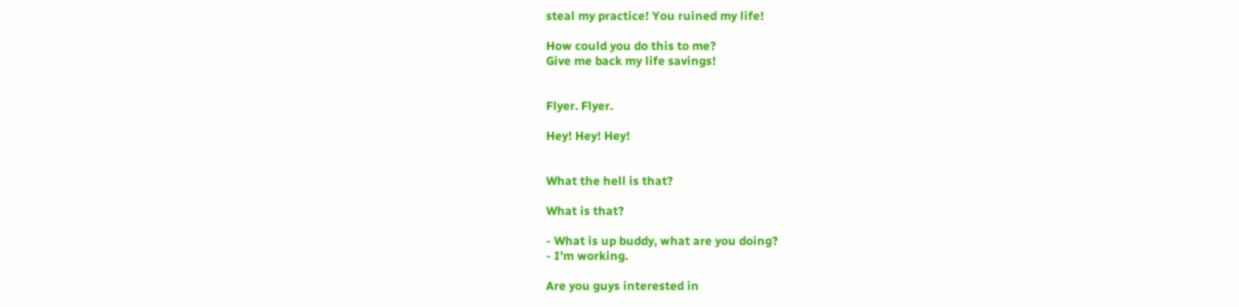steal my practice! You ruined my life!

How could you do this to me?
Give me back my life savings!


Flyer. Flyer.

Hey! Hey! Hey!


What the hell is that?

What is that?

- What is up buddy, what are you doing?
- I'm working.

Are you guys interested in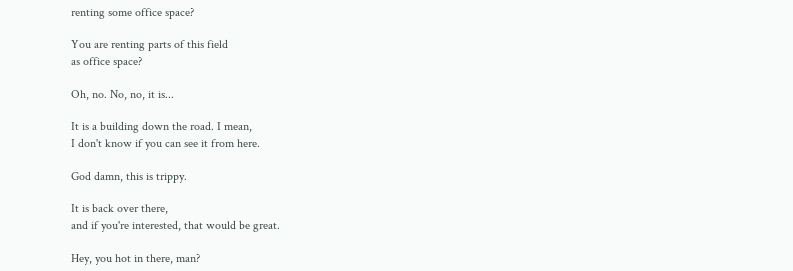renting some office space?

You are renting parts of this field
as office space?

Oh, no. No, no, it is...

It is a building down the road. I mean,
I don't know if you can see it from here.

God damn, this is trippy.

It is back over there,
and if you're interested, that would be great.

Hey, you hot in there, man?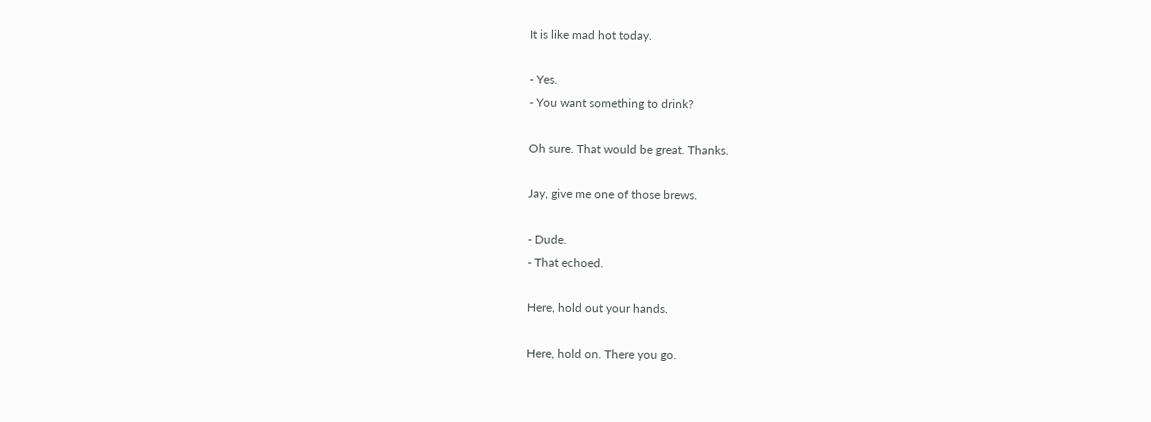It is like mad hot today.

- Yes.
- You want something to drink?

Oh sure. That would be great. Thanks.

Jay, give me one of those brews.

- Dude.
- That echoed.

Here, hold out your hands.

Here, hold on. There you go.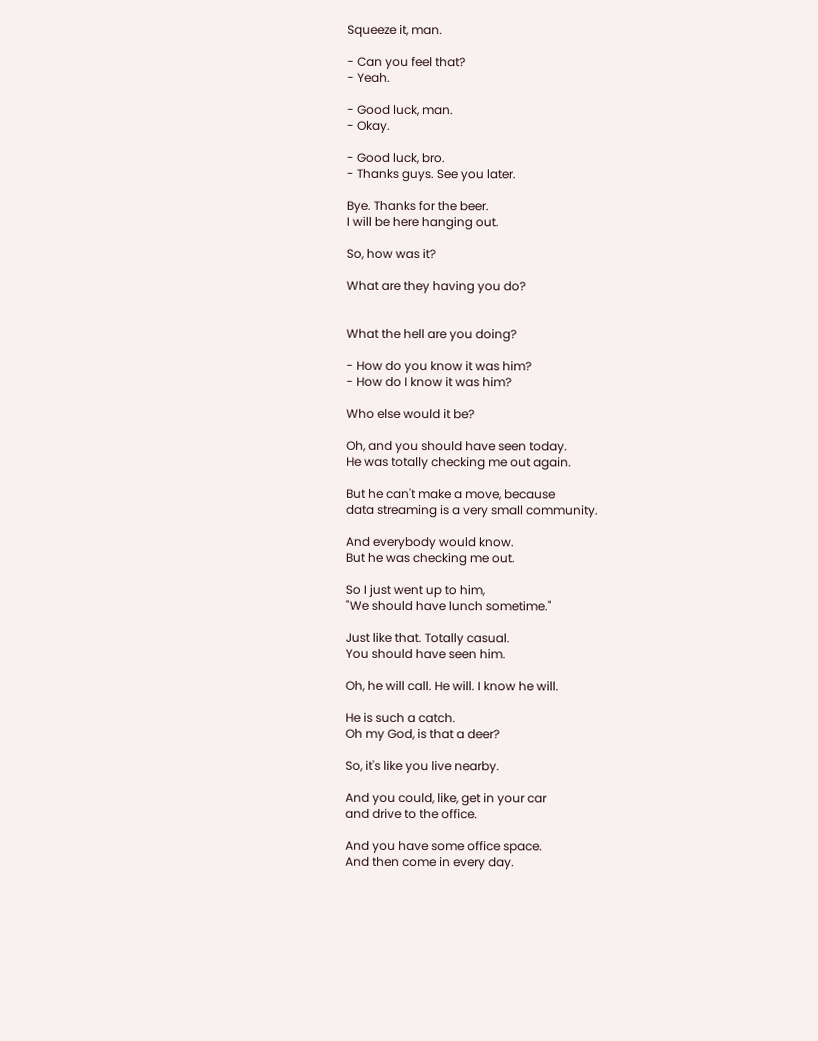Squeeze it, man.

- Can you feel that?
- Yeah.

- Good luck, man.
- Okay.

- Good luck, bro.
- Thanks guys. See you later.

Bye. Thanks for the beer.
I will be here hanging out.

So, how was it?

What are they having you do?


What the hell are you doing?

- How do you know it was him?
- How do I know it was him?

Who else would it be?

Oh, and you should have seen today.
He was totally checking me out again.

But he can't make a move, because
data streaming is a very small community.

And everybody would know.
But he was checking me out.

So I just went up to him,
"We should have lunch sometime."

Just like that. Totally casual.
You should have seen him.

Oh, he will call. He will. I know he will.

He is such a catch.
Oh my God, is that a deer?

So, it's like you live nearby.

And you could, like, get in your car
and drive to the office.

And you have some office space.
And then come in every day.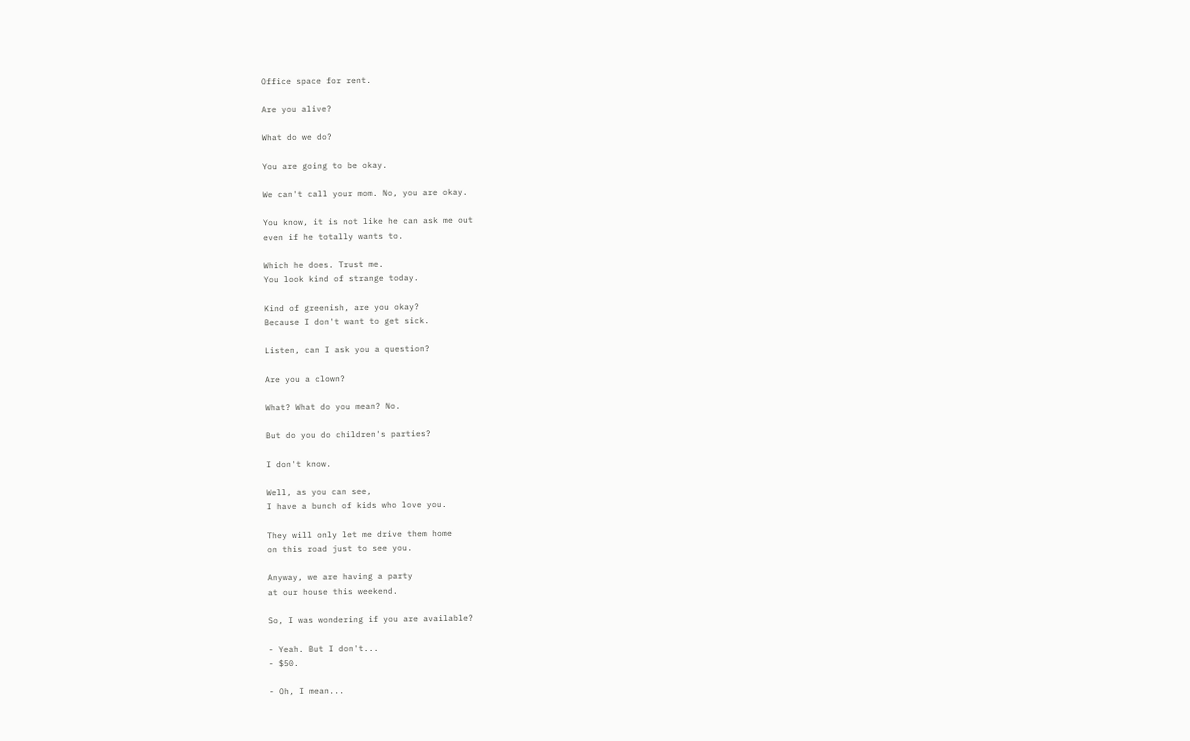Office space for rent.

Are you alive?

What do we do?

You are going to be okay.

We can't call your mom. No, you are okay.

You know, it is not like he can ask me out
even if he totally wants to.

Which he does. Trust me.
You look kind of strange today.

Kind of greenish, are you okay?
Because I don't want to get sick.

Listen, can I ask you a question?

Are you a clown?

What? What do you mean? No.

But do you do children's parties?

I don't know.

Well, as you can see,
I have a bunch of kids who love you.

They will only let me drive them home
on this road just to see you.

Anyway, we are having a party
at our house this weekend.

So, I was wondering if you are available?

- Yeah. But I don't...
- $50.

- Oh, I mean...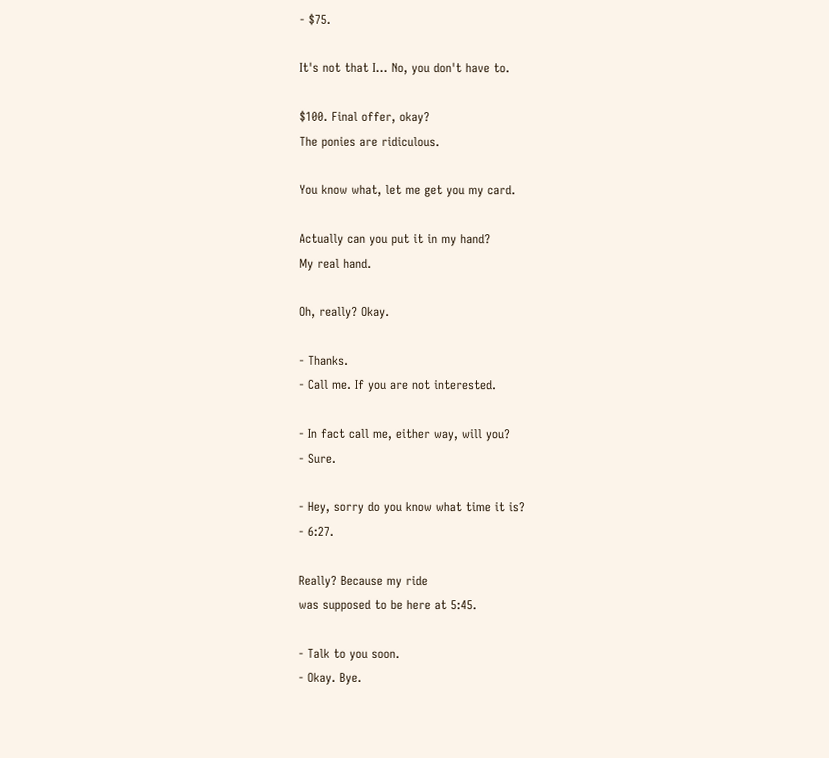- $75.

It's not that I... No, you don't have to.

$100. Final offer, okay?
The ponies are ridiculous.

You know what, let me get you my card.

Actually can you put it in my hand?
My real hand.

Oh, really? Okay.

- Thanks.
- Call me. If you are not interested.

- In fact call me, either way, will you?
- Sure.

- Hey, sorry do you know what time it is?
- 6:27.

Really? Because my ride
was supposed to be here at 5:45.

- Talk to you soon.
- Okay. Bye.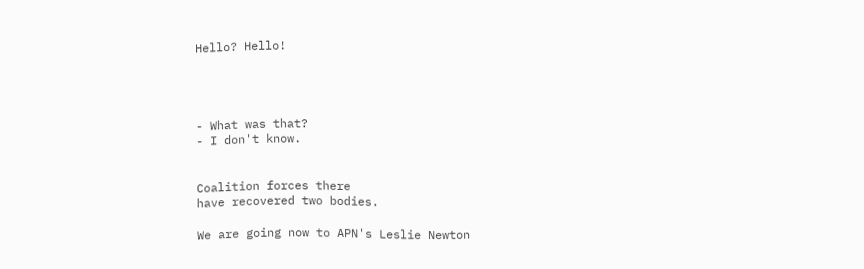Hello? Hello!




- What was that?
- I don't know.


Coalition forces there
have recovered two bodies.

We are going now to APN's Leslie Newton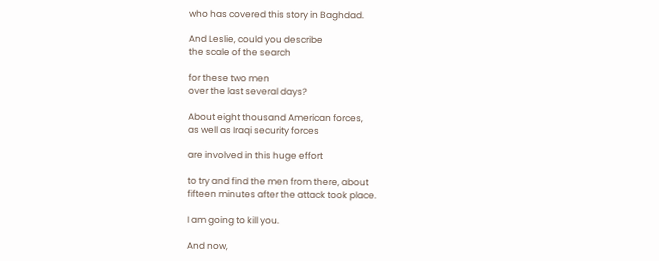who has covered this story in Baghdad.

And Leslie, could you describe
the scale of the search

for these two men
over the last several days?

About eight thousand American forces,
as well as Iraqi security forces

are involved in this huge effort

to try and find the men from there, about
fifteen minutes after the attack took place.

I am going to kill you.

And now,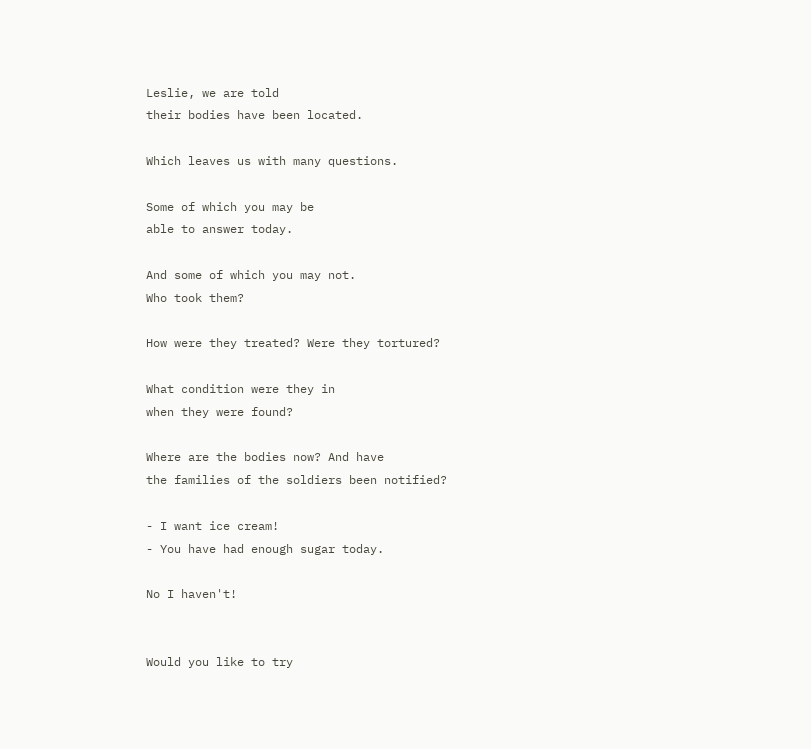Leslie, we are told
their bodies have been located.

Which leaves us with many questions.

Some of which you may be
able to answer today.

And some of which you may not.
Who took them?

How were they treated? Were they tortured?

What condition were they in
when they were found?

Where are the bodies now? And have
the families of the soldiers been notified?

- I want ice cream!
- You have had enough sugar today.

No I haven't!


Would you like to try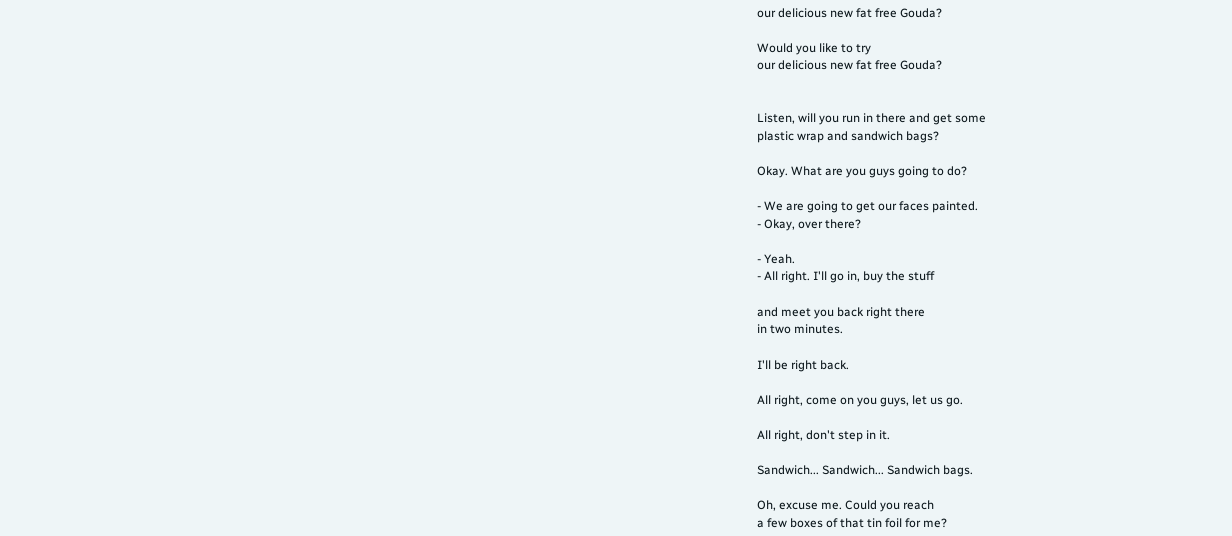our delicious new fat free Gouda?

Would you like to try
our delicious new fat free Gouda?


Listen, will you run in there and get some
plastic wrap and sandwich bags?

Okay. What are you guys going to do?

- We are going to get our faces painted.
- Okay, over there?

- Yeah.
- All right. I'll go in, buy the stuff

and meet you back right there
in two minutes.

I'll be right back.

All right, come on you guys, let us go.

All right, don't step in it.

Sandwich... Sandwich... Sandwich bags.

Oh, excuse me. Could you reach
a few boxes of that tin foil for me?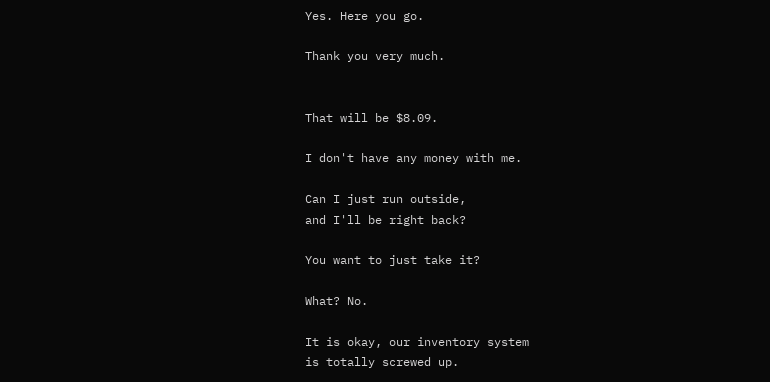Yes. Here you go.

Thank you very much.


That will be $8.09.

I don't have any money with me.

Can I just run outside,
and I'll be right back?

You want to just take it?

What? No.

It is okay, our inventory system
is totally screwed up.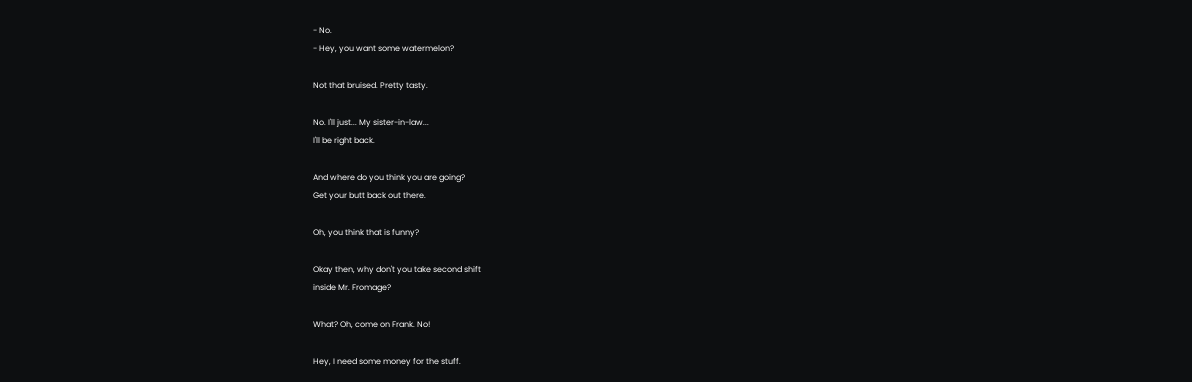- No.
- Hey, you want some watermelon?

Not that bruised. Pretty tasty.

No. I'll just... My sister-in-law...
I'll be right back.

And where do you think you are going?
Get your butt back out there.

Oh, you think that is funny?

Okay then, why don't you take second shift
inside Mr. Fromage?

What? Oh, come on Frank. No!

Hey, I need some money for the stuff.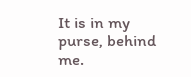It is in my purse, behind me.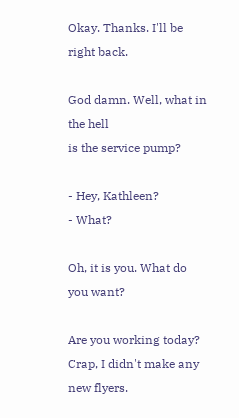Okay. Thanks. I'll be right back.

God damn. Well, what in the hell
is the service pump?

- Hey, Kathleen?
- What?

Oh, it is you. What do you want?

Are you working today?
Crap, I didn't make any new flyers.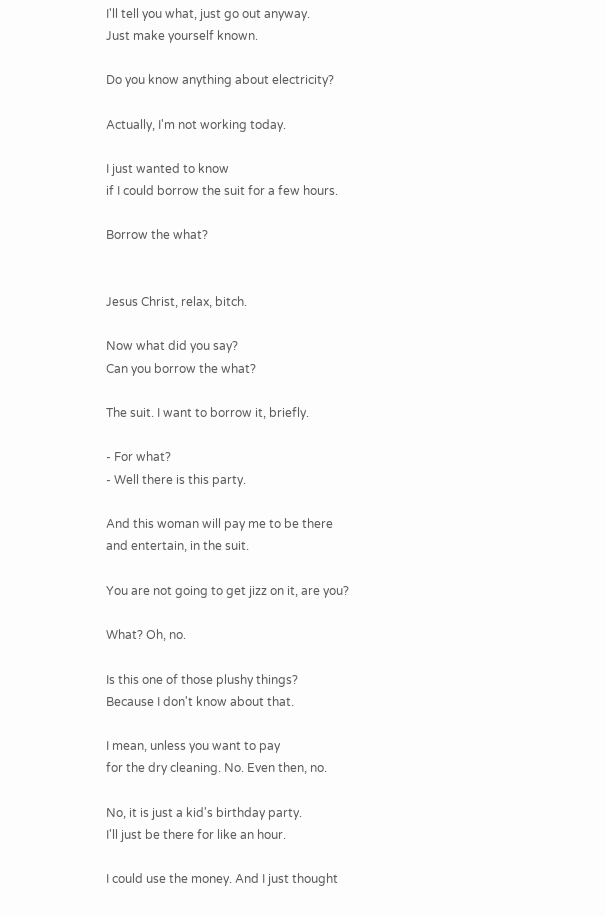I'll tell you what, just go out anyway.
Just make yourself known.

Do you know anything about electricity?

Actually, I'm not working today.

I just wanted to know
if I could borrow the suit for a few hours.

Borrow the what?


Jesus Christ, relax, bitch.

Now what did you say?
Can you borrow the what?

The suit. I want to borrow it, briefly.

- For what?
- Well there is this party.

And this woman will pay me to be there
and entertain, in the suit.

You are not going to get jizz on it, are you?

What? Oh, no.

Is this one of those plushy things?
Because I don't know about that.

I mean, unless you want to pay
for the dry cleaning. No. Even then, no.

No, it is just a kid's birthday party.
I'll just be there for like an hour.

I could use the money. And I just thought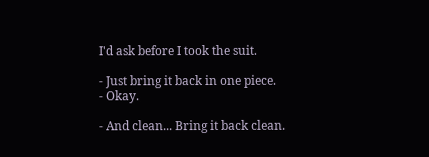I'd ask before I took the suit.

- Just bring it back in one piece.
- Okay.

- And clean... Bring it back clean.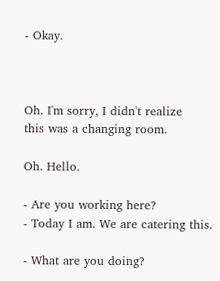- Okay.



Oh. I'm sorry, I didn't realize
this was a changing room.

Oh. Hello.

- Are you working here?
- Today I am. We are catering this.

- What are you doing?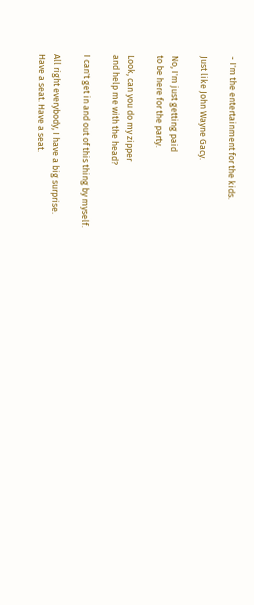- I'm the entertainment for the kids.

Just like John Wayne Gacy.

No, I'm just getting paid
to be here for the party.

Look, can you do my zipper
and help me with the head?

I can't get in and out of this thing by myself.

All right everybody, I have a big surprise.
Have a seat. Have a seat.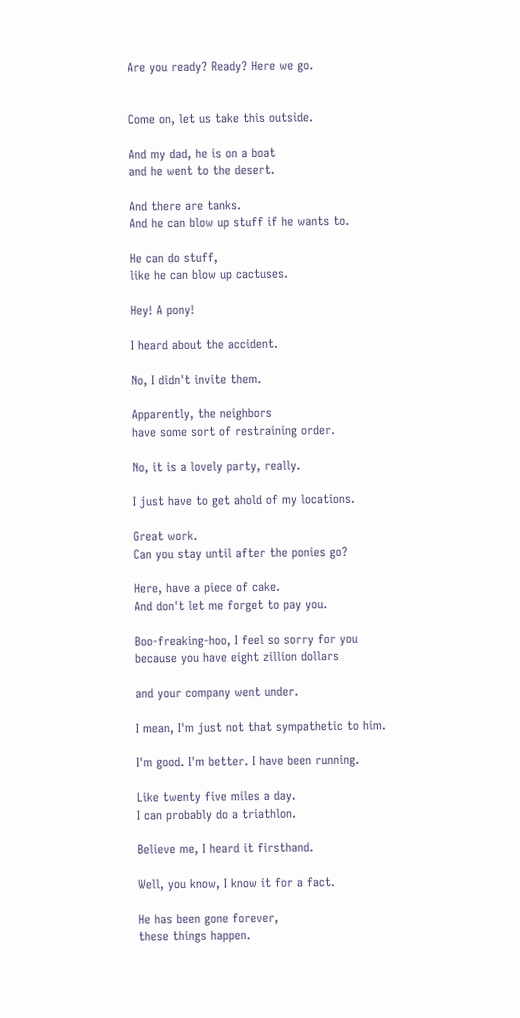Are you ready? Ready? Here we go.


Come on, let us take this outside.

And my dad, he is on a boat
and he went to the desert.

And there are tanks.
And he can blow up stuff if he wants to.

He can do stuff,
like he can blow up cactuses.

Hey! A pony!

I heard about the accident.

No, I didn't invite them.

Apparently, the neighbors
have some sort of restraining order.

No, it is a lovely party, really.

I just have to get ahold of my locations.

Great work.
Can you stay until after the ponies go?

Here, have a piece of cake.
And don't let me forget to pay you.

Boo-freaking-hoo, I feel so sorry for you
because you have eight zillion dollars

and your company went under.

I mean, I'm just not that sympathetic to him.

I'm good. I'm better. I have been running.

Like twenty five miles a day.
I can probably do a triathlon.

Believe me, I heard it firsthand.

Well, you know, I know it for a fact.

He has been gone forever,
these things happen.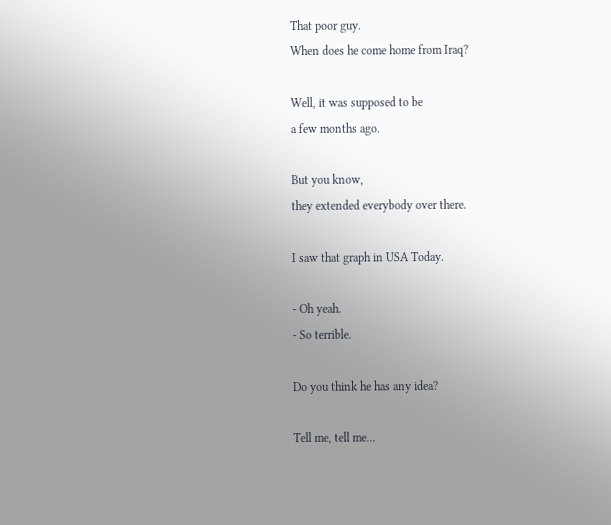That poor guy.
When does he come home from Iraq?

Well, it was supposed to be
a few months ago.

But you know,
they extended everybody over there.

I saw that graph in USA Today.

- Oh yeah.
- So terrible.

Do you think he has any idea?

Tell me, tell me...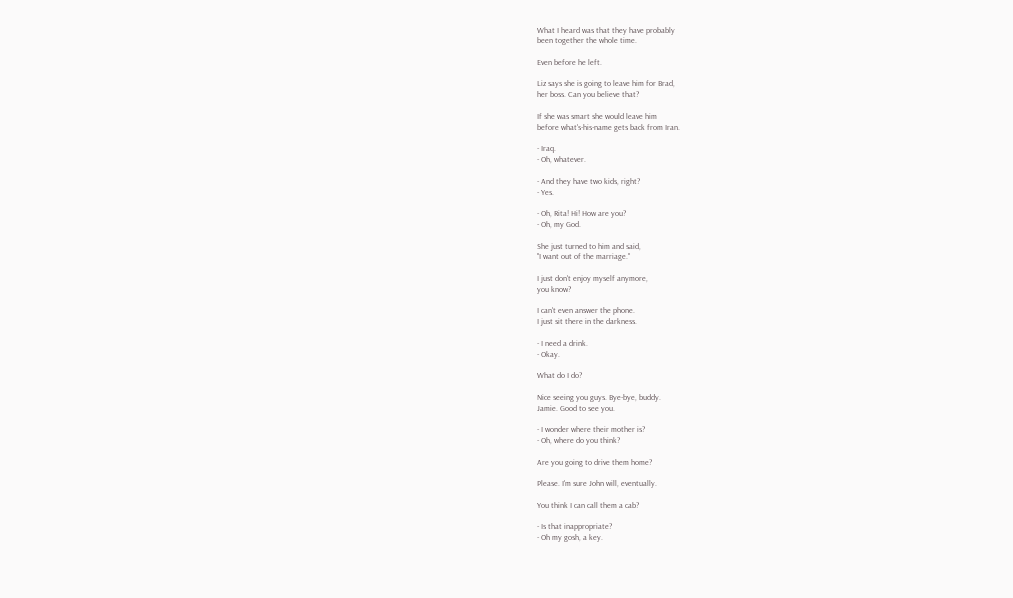What I heard was that they have probably
been together the whole time.

Even before he left.

Liz says she is going to leave him for Brad,
her boss. Can you believe that?

If she was smart she would leave him
before what's-his-name gets back from Iran.

- Iraq.
- Oh, whatever.

- And they have two kids, right?
- Yes.

- Oh, Rita! Hi! How are you?
- Oh, my God.

She just turned to him and said,
"I want out of the marriage."

I just don't enjoy myself anymore,
you know?

I can't even answer the phone.
I just sit there in the darkness.

- I need a drink.
- Okay.

What do I do?

Nice seeing you guys. Bye-bye, buddy.
Jamie. Good to see you.

- I wonder where their mother is?
- Oh, where do you think?

Are you going to drive them home?

Please. I'm sure John will, eventually.

You think I can call them a cab?

- Is that inappropriate?
- Oh my gosh, a key.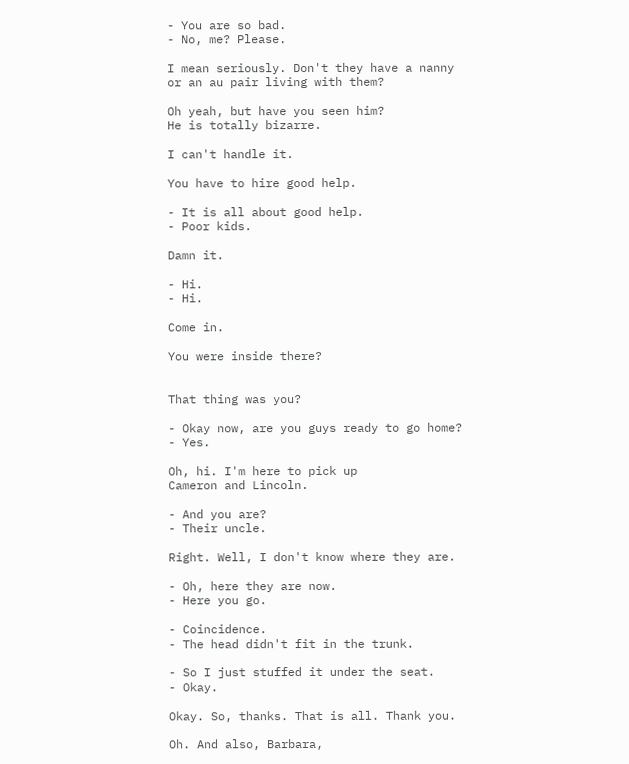- You are so bad.
- No, me? Please.

I mean seriously. Don't they have a nanny
or an au pair living with them?

Oh yeah, but have you seen him?
He is totally bizarre.

I can't handle it.

You have to hire good help.

- It is all about good help.
- Poor kids.

Damn it.

- Hi.
- Hi.

Come in.

You were inside there?


That thing was you?

- Okay now, are you guys ready to go home?
- Yes.

Oh, hi. I'm here to pick up
Cameron and Lincoln.

- And you are?
- Their uncle.

Right. Well, I don't know where they are.

- Oh, here they are now.
- Here you go.

- Coincidence.
- The head didn't fit in the trunk.

- So I just stuffed it under the seat.
- Okay.

Okay. So, thanks. That is all. Thank you.

Oh. And also, Barbara,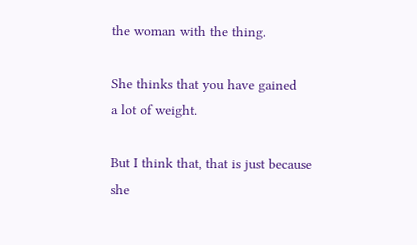the woman with the thing.

She thinks that you have gained
a lot of weight.

But I think that, that is just because
she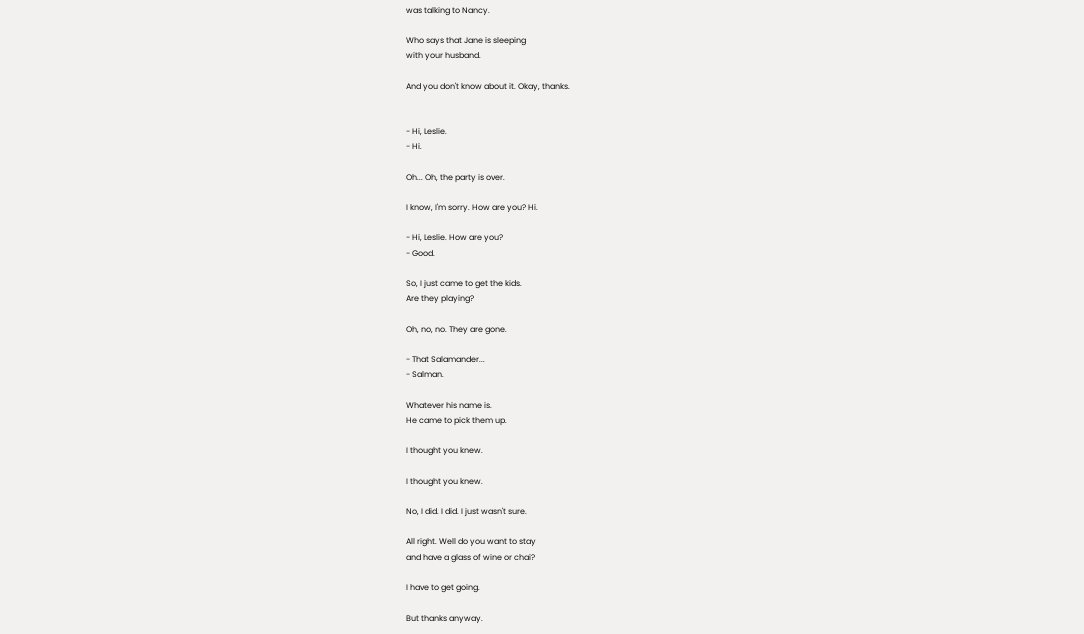was talking to Nancy.

Who says that Jane is sleeping
with your husband.

And you don't know about it. Okay, thanks.


- Hi, Leslie.
- Hi.

Oh... Oh, the party is over.

I know, I'm sorry. How are you? Hi.

- Hi, Leslie. How are you?
- Good.

So, I just came to get the kids.
Are they playing?

Oh, no, no. They are gone.

- That Salamander...
- Salman.

Whatever his name is.
He came to pick them up.

I thought you knew.

I thought you knew.

No, I did. I did. I just wasn't sure.

All right. Well do you want to stay
and have a glass of wine or chai?

I have to get going.

But thanks anyway.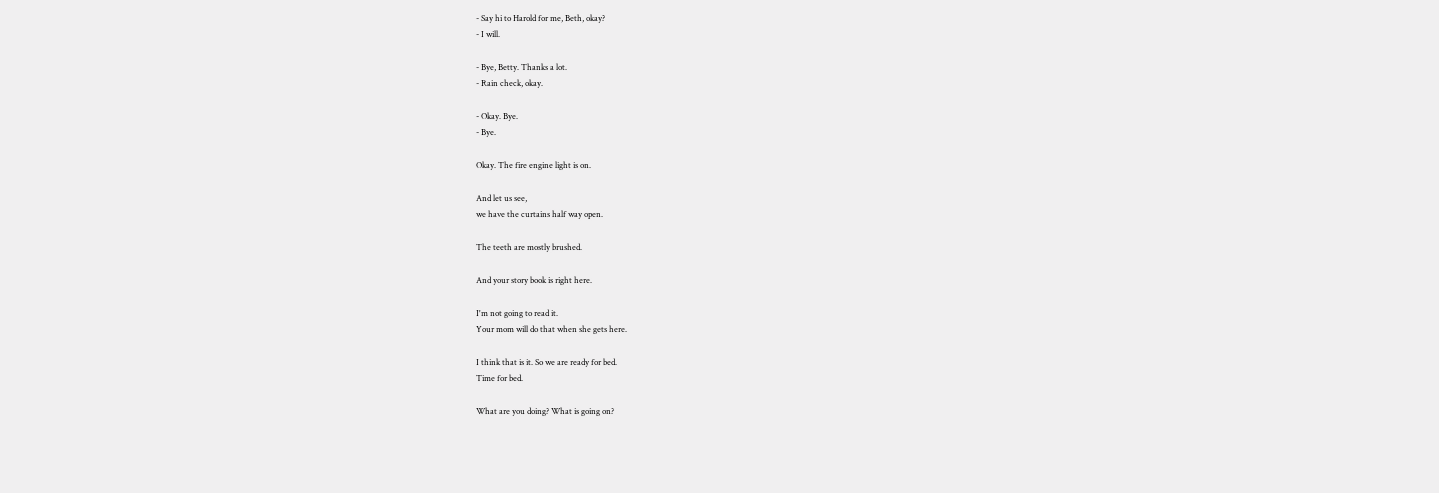- Say hi to Harold for me, Beth, okay?
- I will.

- Bye, Betty. Thanks a lot.
- Rain check, okay.

- Okay. Bye.
- Bye.

Okay. The fire engine light is on.

And let us see,
we have the curtains half way open.

The teeth are mostly brushed.

And your story book is right here.

I'm not going to read it.
Your mom will do that when she gets here.

I think that is it. So we are ready for bed.
Time for bed.

What are you doing? What is going on?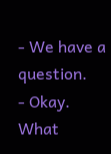- We have a question.
- Okay. What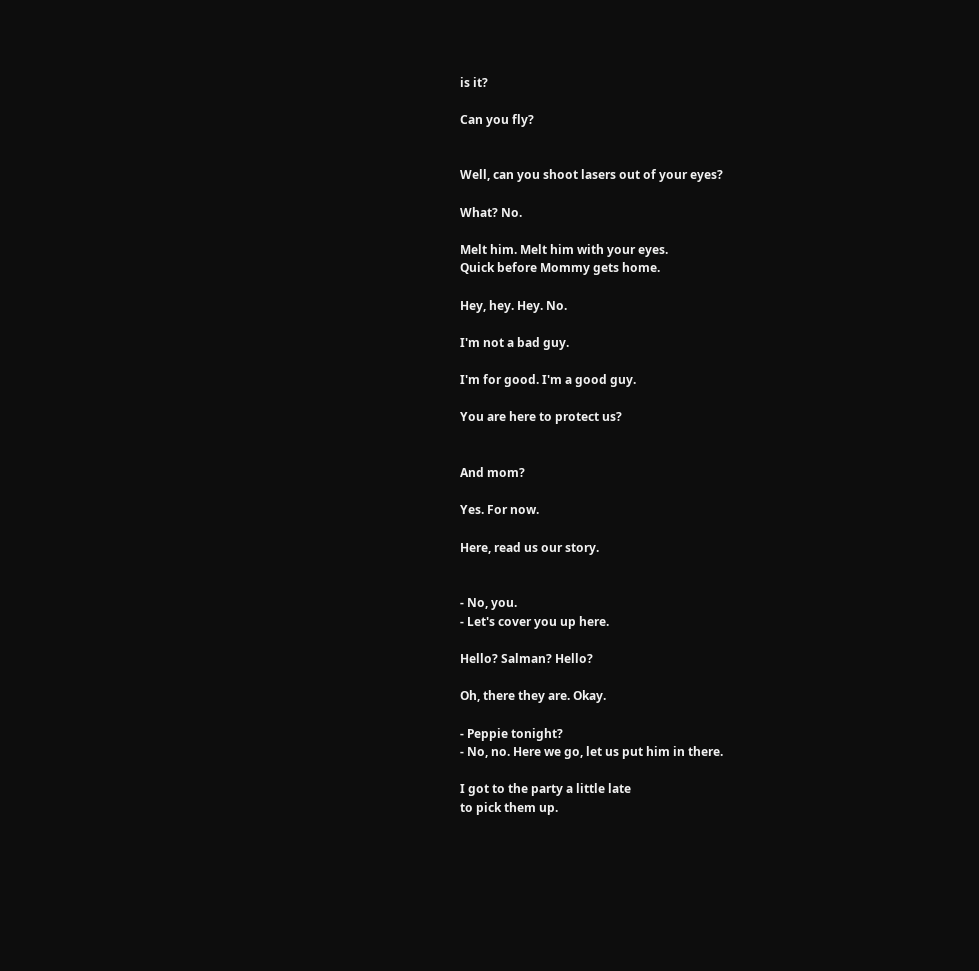is it?

Can you fly?


Well, can you shoot lasers out of your eyes?

What? No.

Melt him. Melt him with your eyes.
Quick before Mommy gets home.

Hey, hey. Hey. No.

I'm not a bad guy.

I'm for good. I'm a good guy.

You are here to protect us?


And mom?

Yes. For now.

Here, read us our story.


- No, you.
- Let's cover you up here.

Hello? Salman? Hello?

Oh, there they are. Okay.

- Peppie tonight?
- No, no. Here we go, let us put him in there.

I got to the party a little late
to pick them up.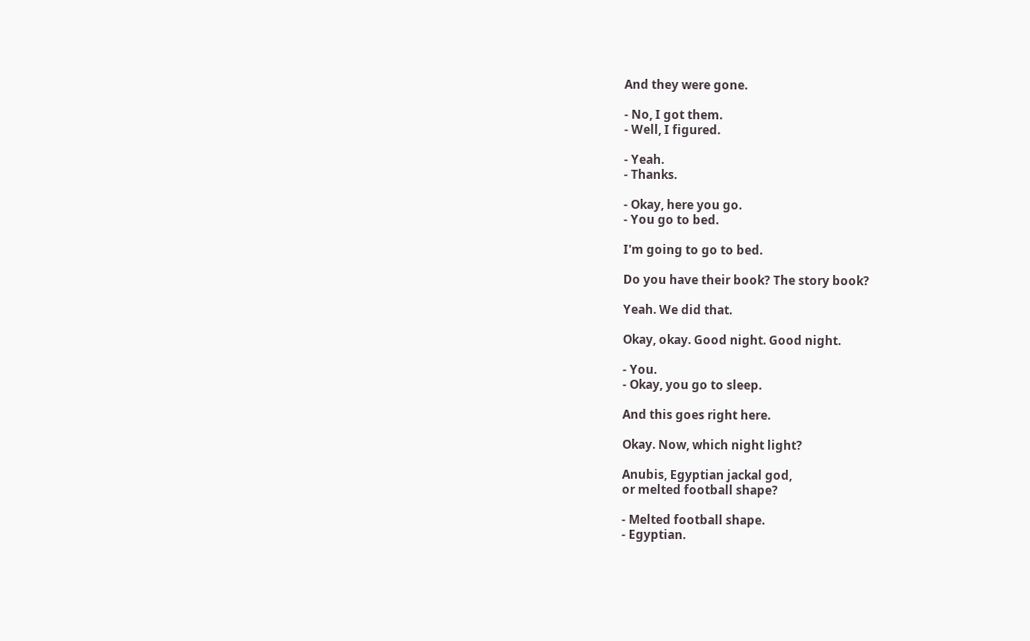And they were gone.

- No, I got them.
- Well, I figured.

- Yeah.
- Thanks.

- Okay, here you go.
- You go to bed.

I'm going to go to bed.

Do you have their book? The story book?

Yeah. We did that.

Okay, okay. Good night. Good night.

- You.
- Okay, you go to sleep.

And this goes right here.

Okay. Now, which night light?

Anubis, Egyptian jackal god,
or melted football shape?

- Melted football shape.
- Egyptian.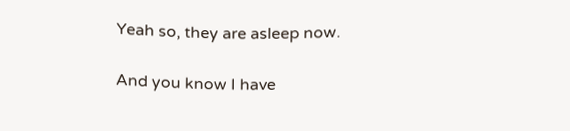Yeah so, they are asleep now.

And you know I have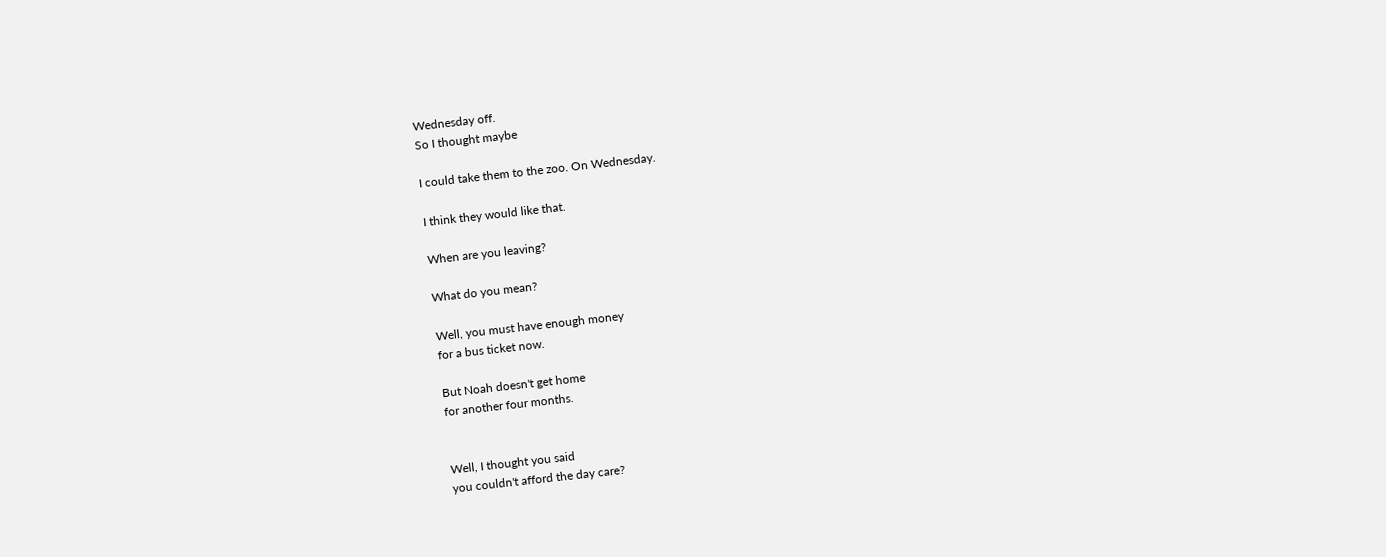Wednesday off.
So I thought maybe

I could take them to the zoo. On Wednesday.

I think they would like that.

When are you leaving?

What do you mean?

Well, you must have enough money
for a bus ticket now.

But Noah doesn't get home
for another four months.


Well, I thought you said
you couldn't afford the day care?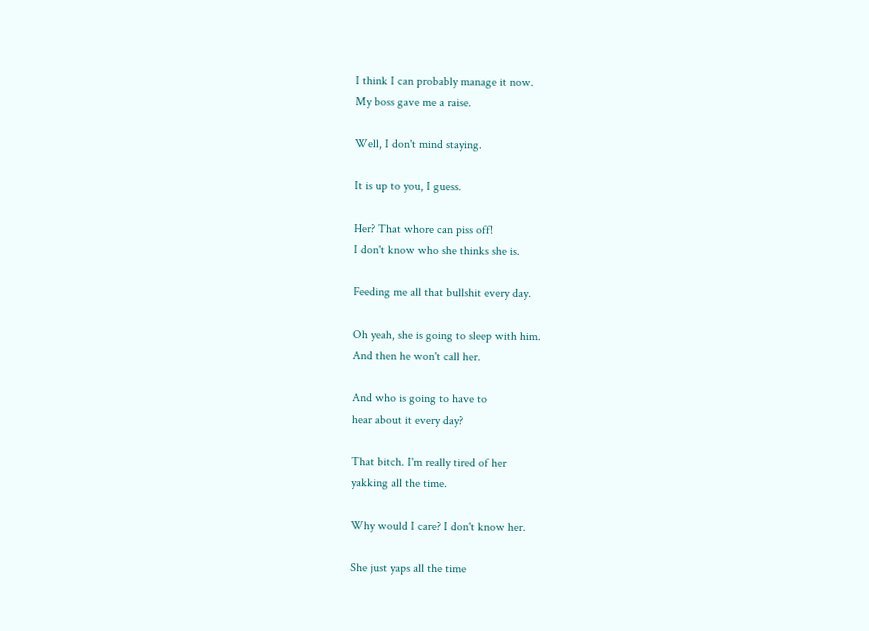I think I can probably manage it now.
My boss gave me a raise.

Well, I don't mind staying.

It is up to you, I guess.

Her? That whore can piss off!
I don't know who she thinks she is.

Feeding me all that bullshit every day.

Oh yeah, she is going to sleep with him.
And then he won't call her.

And who is going to have to
hear about it every day?

That bitch. I'm really tired of her
yakking all the time.

Why would I care? I don't know her.

She just yaps all the time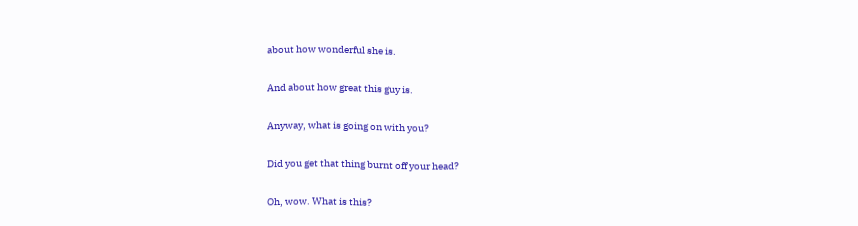about how wonderful she is.

And about how great this guy is.

Anyway, what is going on with you?

Did you get that thing burnt off your head?

Oh, wow. What is this?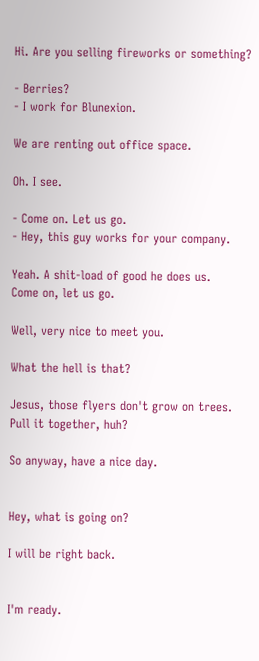Hi. Are you selling fireworks or something?

- Berries?
- I work for Blunexion.

We are renting out office space.

Oh. I see.

- Come on. Let us go.
- Hey, this guy works for your company.

Yeah. A shit-load of good he does us.
Come on, let us go.

Well, very nice to meet you.

What the hell is that?

Jesus, those flyers don't grow on trees.
Pull it together, huh?

So anyway, have a nice day.


Hey, what is going on?

I will be right back.


I'm ready.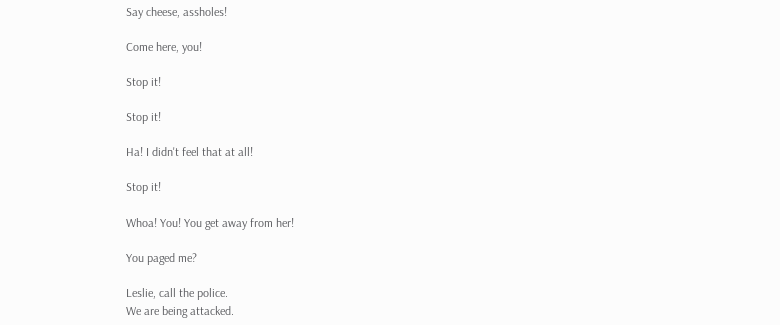Say cheese, assholes!

Come here, you!

Stop it!

Stop it!

Ha! I didn't feel that at all!

Stop it!

Whoa! You! You get away from her!

You paged me?

Leslie, call the police.
We are being attacked.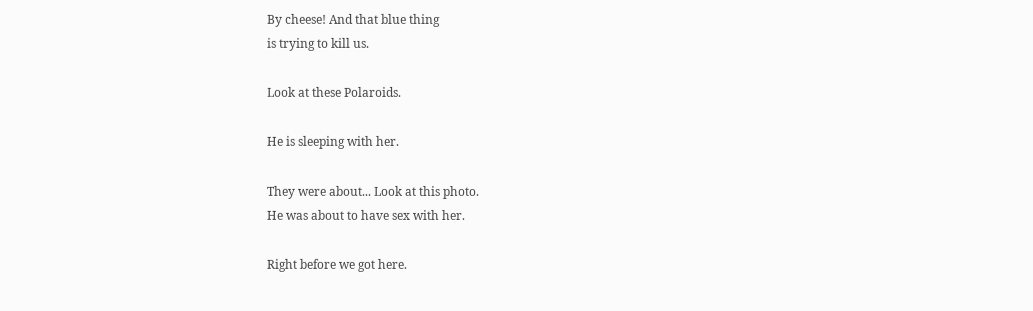By cheese! And that blue thing
is trying to kill us.

Look at these Polaroids.

He is sleeping with her.

They were about... Look at this photo.
He was about to have sex with her.

Right before we got here.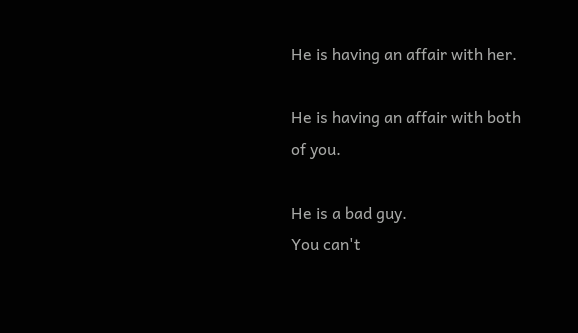He is having an affair with her.

He is having an affair with both of you.

He is a bad guy.
You can't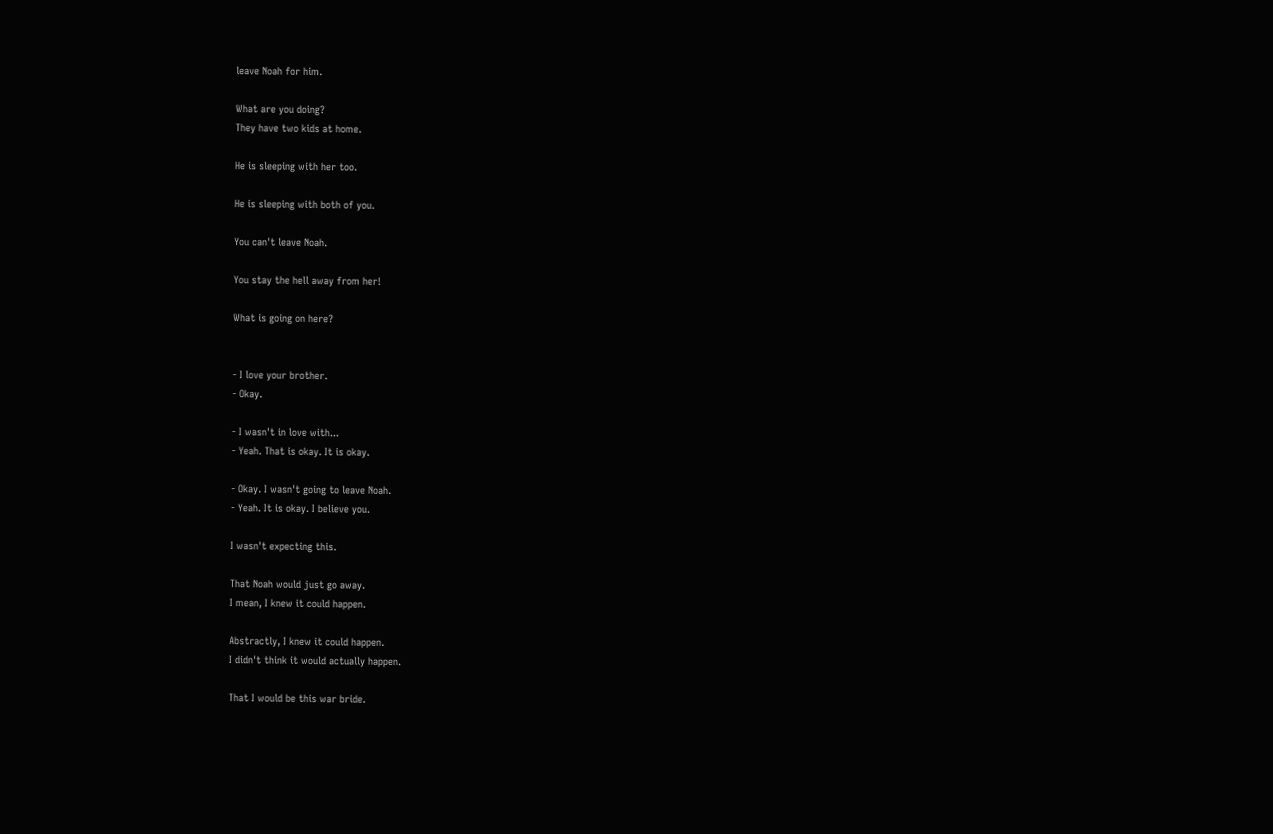leave Noah for him.

What are you doing?
They have two kids at home.

He is sleeping with her too.

He is sleeping with both of you.

You can't leave Noah.

You stay the hell away from her!

What is going on here?


- I love your brother.
- Okay.

- I wasn't in love with...
- Yeah. That is okay. It is okay.

- Okay. I wasn't going to leave Noah.
- Yeah. It is okay. I believe you.

I wasn't expecting this.

That Noah would just go away.
I mean, I knew it could happen.

Abstractly, I knew it could happen.
I didn't think it would actually happen.

That I would be this war bride.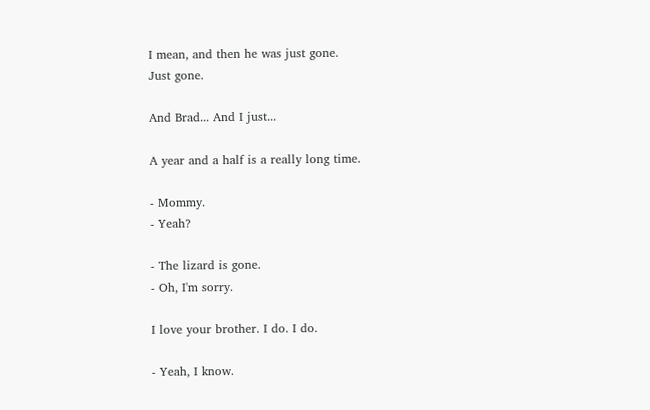I mean, and then he was just gone.
Just gone.

And Brad... And I just...

A year and a half is a really long time.

- Mommy.
- Yeah?

- The lizard is gone.
- Oh, I'm sorry.

I love your brother. I do. I do.

- Yeah, I know.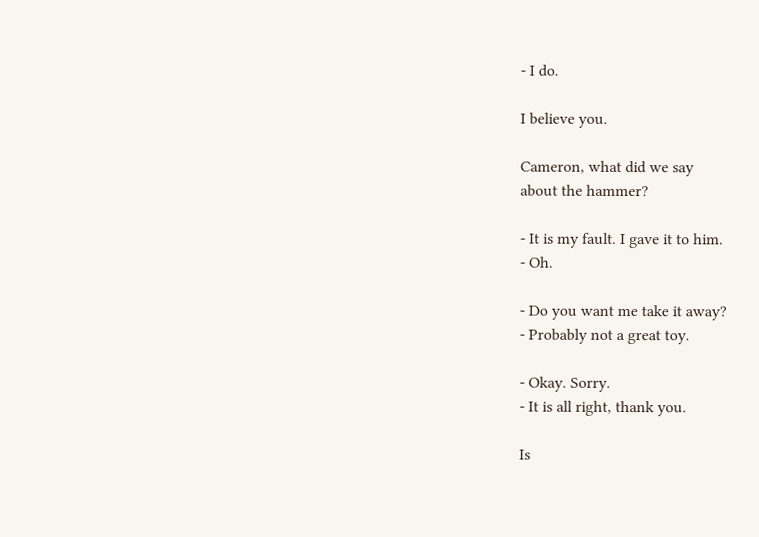- I do.

I believe you.

Cameron, what did we say
about the hammer?

- It is my fault. I gave it to him.
- Oh.

- Do you want me take it away?
- Probably not a great toy.

- Okay. Sorry.
- It is all right, thank you.

Is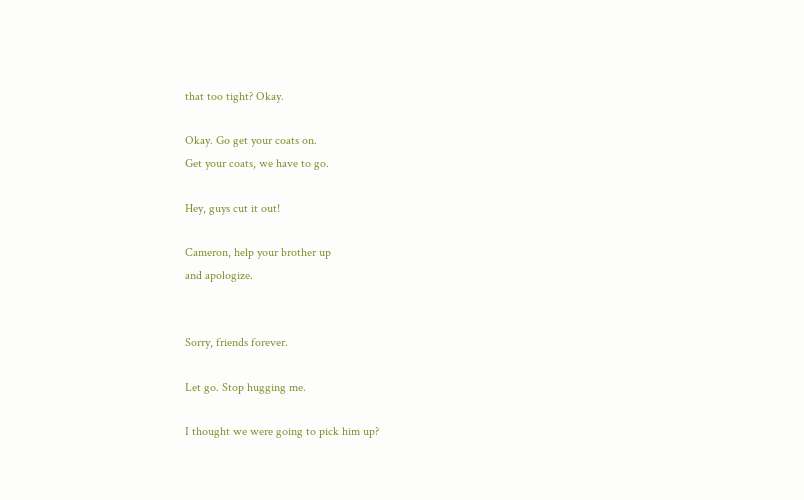that too tight? Okay.

Okay. Go get your coats on.
Get your coats, we have to go.

Hey, guys cut it out!

Cameron, help your brother up
and apologize.


Sorry, friends forever.

Let go. Stop hugging me.

I thought we were going to pick him up?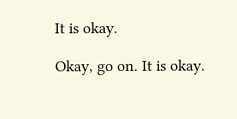It is okay.

Okay, go on. It is okay.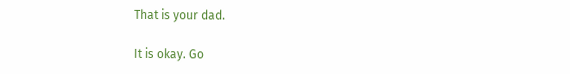That is your dad.

It is okay. Go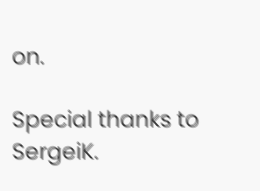on.

Special thanks to SergeiK.